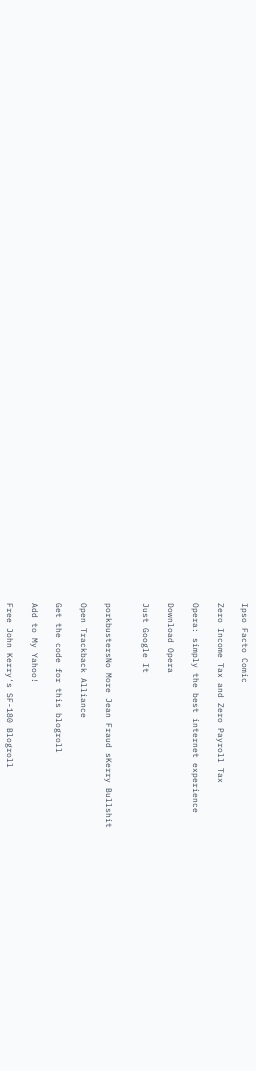Ipso Facto Comic

Zero Income Tax and Zero Payroll Tax

Opera: simply the best internet experience

Download Opera

Just Google It


porkbustersNo More Jean Fraud sKerry Bullshit

Open Trackback Alliance

Get the code for this blogroll

Add to My Yahoo!

Free John Kerry's SF-180 Blogroll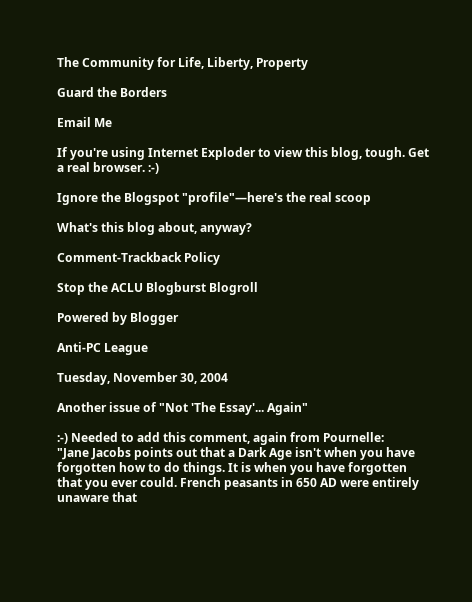The Community for Life, Liberty, Property

Guard the Borders

Email Me

If you're using Internet Exploder to view this blog, tough. Get a real browser. :-)

Ignore the Blogspot "profile"—here's the real scoop

What's this blog about, anyway?

Comment-Trackback Policy

Stop the ACLU Blogburst Blogroll

Powered by Blogger

Anti-PC League

Tuesday, November 30, 2004

Another issue of "Not 'The Essay'... Again"

:-) Needed to add this comment, again from Pournelle:
"Jane Jacobs points out that a Dark Age isn't when you have forgotten how to do things. It is when you have forgotten that you ever could. French peasants in 650 AD were entirely unaware that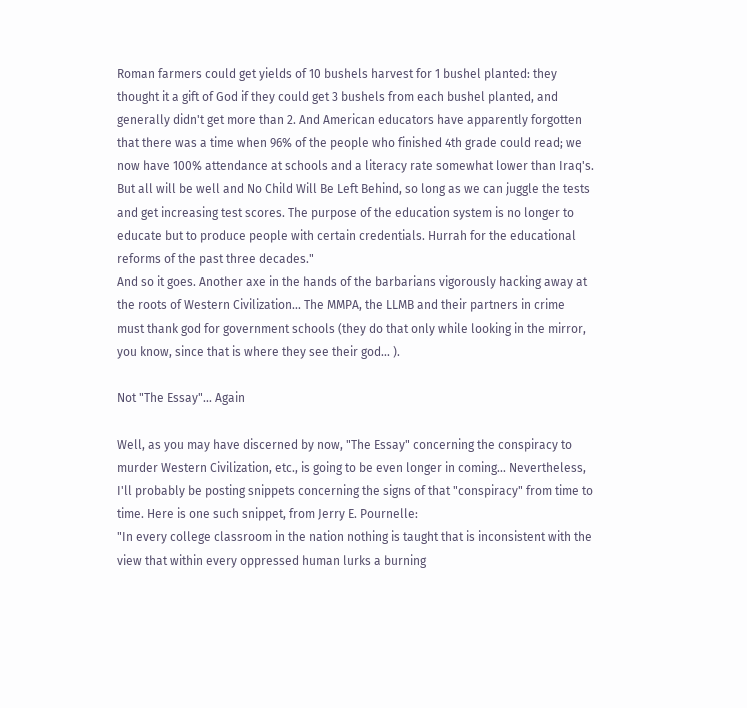Roman farmers could get yields of 10 bushels harvest for 1 bushel planted: they thought it a gift of God if they could get 3 bushels from each bushel planted, and generally didn't get more than 2. And American educators have apparently forgotten that there was a time when 96% of the people who finished 4th grade could read; we now have 100% attendance at schools and a literacy rate somewhat lower than Iraq's. But all will be well and No Child Will Be Left Behind, so long as we can juggle the tests and get increasing test scores. The purpose of the education system is no longer to educate but to produce people with certain credentials. Hurrah for the educational reforms of the past three decades."
And so it goes. Another axe in the hands of the barbarians vigorously hacking away at the roots of Western Civilization... The MMPA, the LLMB and their partners in crime must thank god for government schools (they do that only while looking in the mirror, you know, since that is where they see their god... ).

Not "The Essay"... Again

Well, as you may have discerned by now, "The Essay" concerning the conspiracy to murder Western Civilization, etc., is going to be even longer in coming... Nevertheless, I'll probably be posting snippets concerning the signs of that "conspiracy" from time to time. Here is one such snippet, from Jerry E. Pournelle:
"In every college classroom in the nation nothing is taught that is inconsistent with the view that within every oppressed human lurks a burning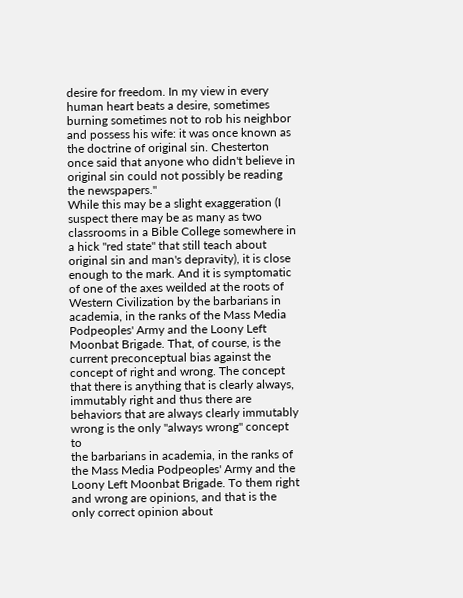desire for freedom. In my view in every human heart beats a desire, sometimes burning sometimes not to rob his neighbor and possess his wife: it was once known as the doctrine of original sin. Chesterton once said that anyone who didn't believe in original sin could not possibly be reading the newspapers."
While this may be a slight exaggeration (I suspect there may be as many as two classrooms in a Bible College somewhere in a hick "red state" that still teach about original sin and man's depravity), it is close enough to the mark. And it is symptomatic of one of the axes weilded at the roots of Western Civilization by the barbarians in academia, in the ranks of the Mass Media Podpeoples' Army and the Loony Left Moonbat Brigade. That, of course, is the current preconceptual bias against the concept of right and wrong. The concept that there is anything that is clearly always, immutably right and thus there are behaviors that are always clearly immutably wrong is the only "always wrong" concept to
the barbarians in academia, in the ranks of the Mass Media Podpeoples' Army and the Loony Left Moonbat Brigade. To them right and wrong are opinions, and that is the only correct opinion about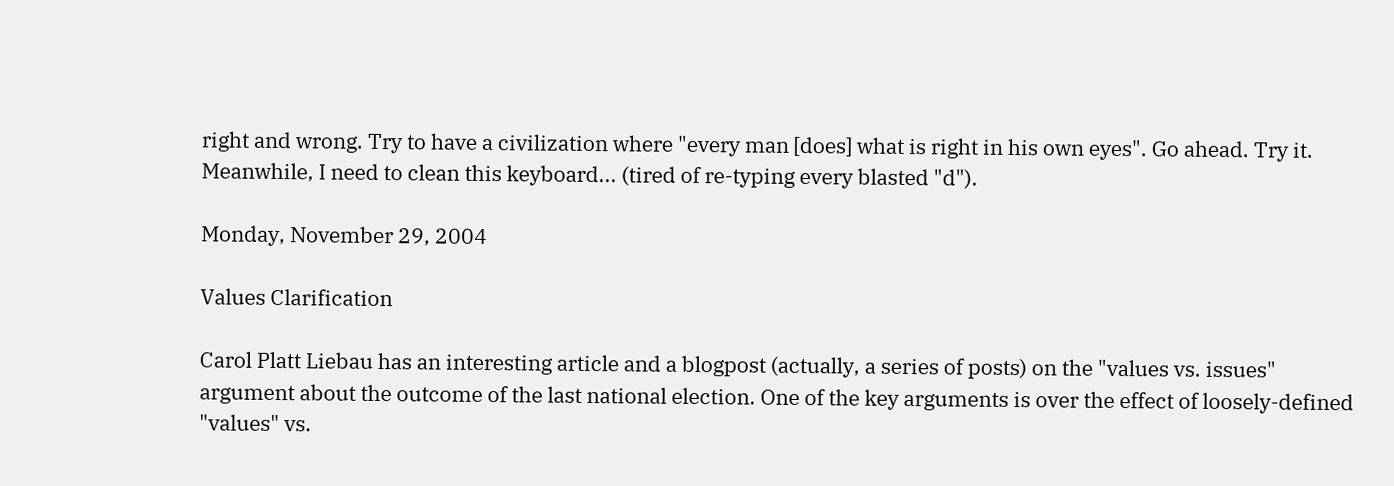right and wrong. Try to have a civilization where "every man [does] what is right in his own eyes". Go ahead. Try it. Meanwhile, I need to clean this keyboard... (tired of re-typing every blasted "d").

Monday, November 29, 2004

Values Clarification

Carol Platt Liebau has an interesting article and a blogpost (actually, a series of posts) on the "values vs. issues" argument about the outcome of the last national election. One of the key arguments is over the effect of loosely-defined "values" vs.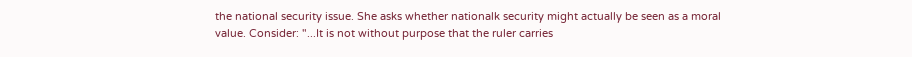the national security issue. She asks whether nationalk security might actually be seen as a moral value. Consider: "...It is not without purpose that the ruler carries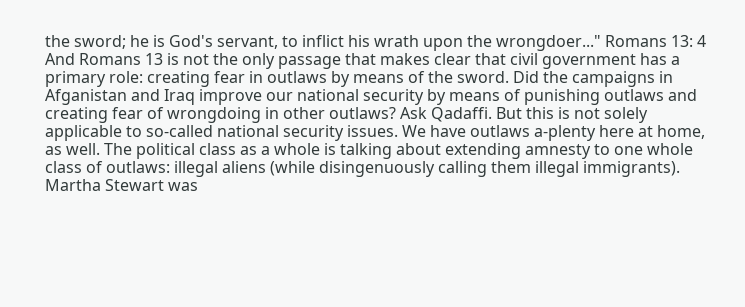the sword; he is God's servant, to inflict his wrath upon the wrongdoer..." Romans 13: 4 And Romans 13 is not the only passage that makes clear that civil government has a primary role: creating fear in outlaws by means of the sword. Did the campaigns in Afganistan and Iraq improve our national security by means of punishing outlaws and creating fear of wrongdoing in other outlaws? Ask Qadaffi. But this is not solely applicable to so-called national security issues. We have outlaws a-plenty here at home, as well. The political class as a whole is talking about extending amnesty to one whole class of outlaws: illegal aliens (while disingenuously calling them illegal immigrants). Martha Stewart was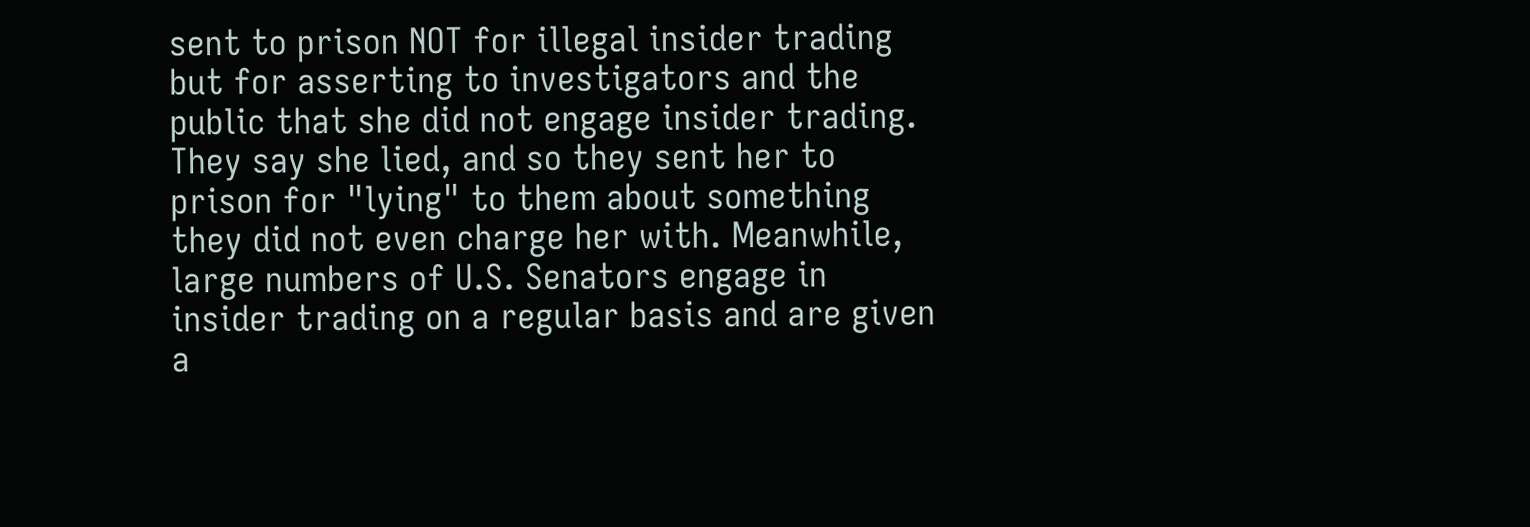sent to prison NOT for illegal insider trading but for asserting to investigators and the public that she did not engage insider trading. They say she lied, and so they sent her to prison for "lying" to them about something they did not even charge her with. Meanwhile, large numbers of U.S. Senators engage in insider trading on a regular basis and are given a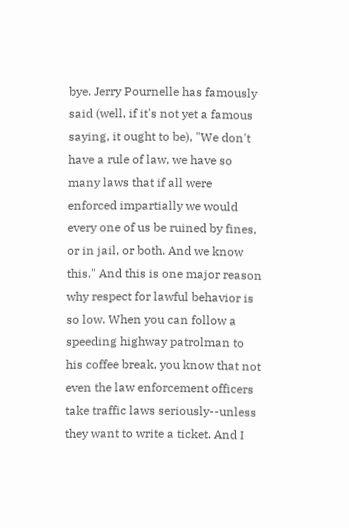bye. Jerry Pournelle has famously said (well, if it's not yet a famous saying, it ought to be), "We don't have a rule of law, we have so many laws that if all were enforced impartially we would every one of us be ruined by fines, or in jail, or both. And we know this." And this is one major reason why respect for lawful behavior is so low. When you can follow a speeding highway patrolman to his coffee break, you know that not even the law enforcement officers take traffic laws seriously--unless they want to write a ticket. And I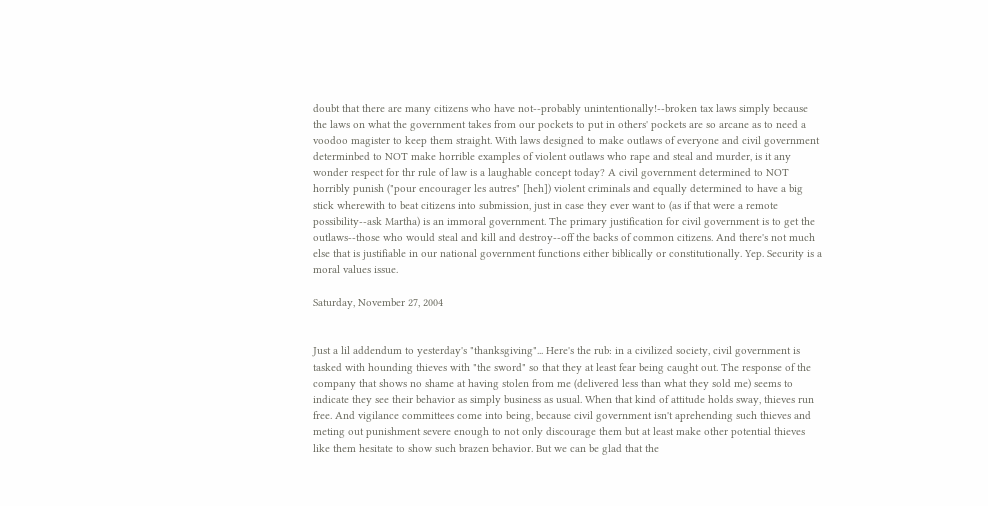doubt that there are many citizens who have not--probably unintentionally!--broken tax laws simply because the laws on what the government takes from our pockets to put in others' pockets are so arcane as to need a voodoo magister to keep them straight. With laws designed to make outlaws of everyone and civil government determinbed to NOT make horrible examples of violent outlaws who rape and steal and murder, is it any wonder respect for thr rule of law is a laughable concept today? A civil government determined to NOT horribly punish ("pour encourager les autres" [heh]) violent criminals and equally determined to have a big stick wherewith to beat citizens into submission, just in case they ever want to (as if that were a remote possibility--ask Martha) is an immoral government. The primary justification for civil government is to get the outlaws--those who would steal and kill and destroy--off the backs of common citizens. And there's not much else that is justifiable in our national government functions either biblically or constitutionally. Yep. Security is a moral values issue.

Saturday, November 27, 2004


Just a lil addendum to yesterday's "thanksgiving"... Here's the rub: in a civilized society, civil government is tasked with hounding thieves with "the sword" so that they at least fear being caught out. The response of the company that shows no shame at having stolen from me (delivered less than what they sold me) seems to indicate they see their behavior as simply business as usual. When that kind of attitude holds sway, thieves run free. And vigilance committees come into being, because civil government isn't aprehending such thieves and meting out punishment severe enough to not only discourage them but at least make other potential thieves like them hesitate to show such brazen behavior. But we can be glad that the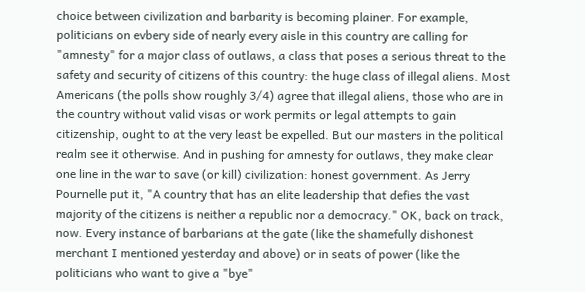choice between civilization and barbarity is becoming plainer. For example, politicians on evbery side of nearly every aisle in this country are calling for "amnesty" for a major class of outlaws, a class that poses a serious threat to the safety and security of citizens of this country: the huge class of illegal aliens. Most Americans (the polls show roughly 3/4) agree that illegal aliens, those who are in the country without valid visas or work permits or legal attempts to gain citizenship, ought to at the very least be expelled. But our masters in the political realm see it otherwise. And in pushing for amnesty for outlaws, they make clear one line in the war to save (or kill) civilization: honest government. As Jerry Pournelle put it, "A country that has an elite leadership that defies the vast majority of the citizens is neither a republic nor a democracy." OK, back on track, now. Every instance of barbarians at the gate (like the shamefully dishonest merchant I mentioned yesterday and above) or in seats of power (like the politicians who want to give a "bye"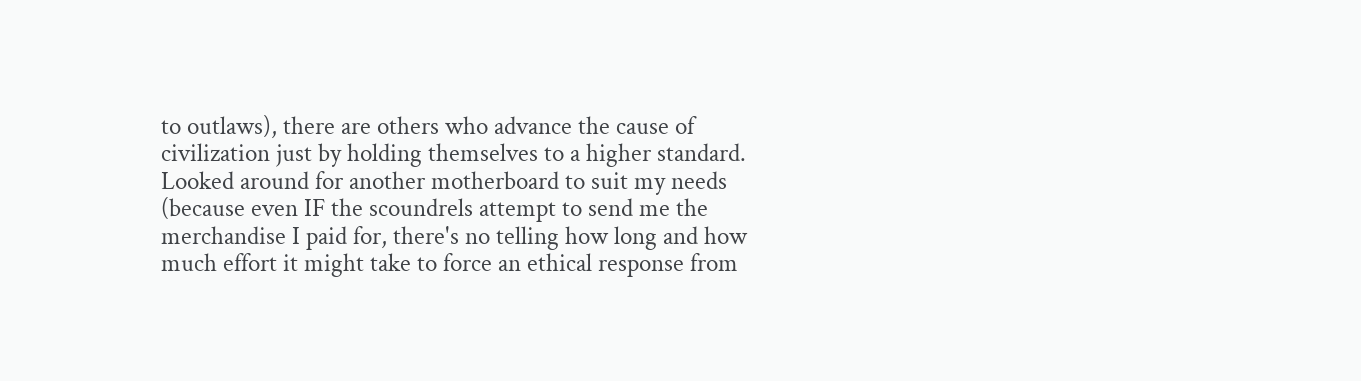to outlaws), there are others who advance the cause of civilization just by holding themselves to a higher standard. Looked around for another motherboard to suit my needs (because even IF the scoundrels attempt to send me the merchandise I paid for, there's no telling how long and how much effort it might take to force an ethical response from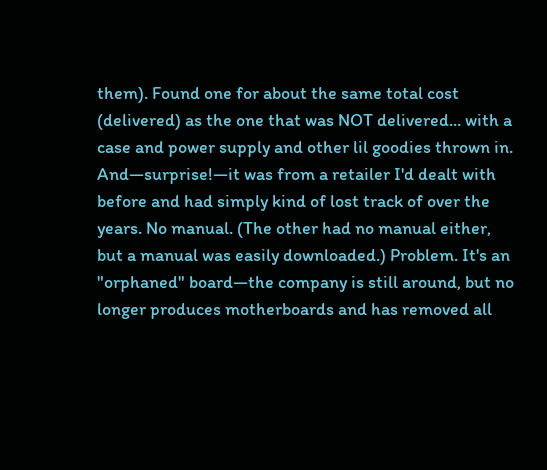them). Found one for about the same total cost (delivered) as the one that was NOT delivered... with a case and power supply and other lil goodies thrown in. And—surprise!—it was from a retailer I'd dealt with before and had simply kind of lost track of over the years. No manual. (The other had no manual either, but a manual was easily downloaded.) Problem. It's an "orphaned" board—the company is still around, but no longer produces motherboards and has removed all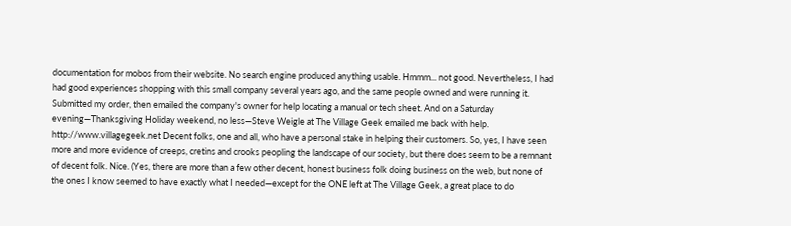documentation for mobos from their website. No search engine produced anything usable. Hmmm... not good. Nevertheless, I had had good experiences shopping with this small company several years ago, and the same people owned and were running it. Submitted my order, then emailed the company's owner for help locating a manual or tech sheet. And on a Saturday evening—Thanksgiving Holiday weekend, no less—Steve Weigle at The Village Geek emailed me back with help. http://www.villagegeek.net Decent folks, one and all, who have a personal stake in helping their customers. So, yes, I have seen more and more evidence of creeps, cretins and crooks peopling the landscape of our society, but there does seem to be a remnant of decent folk. Nice. (Yes, there are more than a few other decent, honest business folk doing business on the web, but none of the ones I know seemed to have exactly what I needed—except for the ONE left at The Village Geek, a great place to do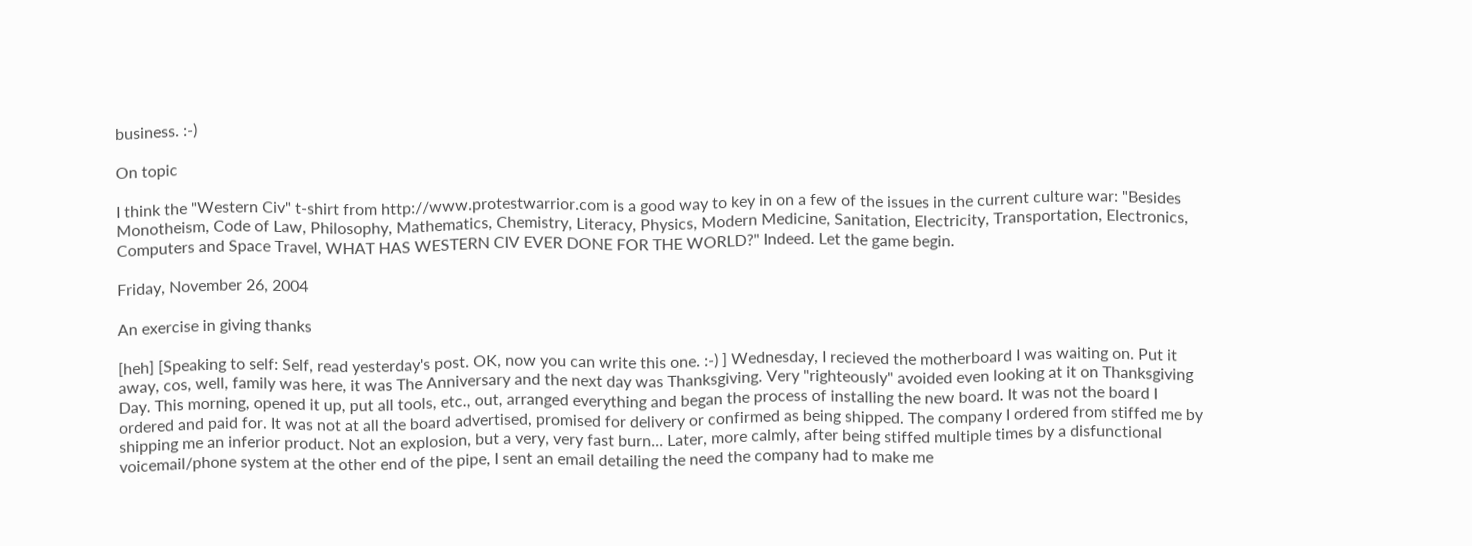business. :-)

On topic

I think the "Western Civ" t-shirt from http://www.protestwarrior.com is a good way to key in on a few of the issues in the current culture war: "Besides Monotheism, Code of Law, Philosophy, Mathematics, Chemistry, Literacy, Physics, Modern Medicine, Sanitation, Electricity, Transportation, Electronics, Computers and Space Travel, WHAT HAS WESTERN CIV EVER DONE FOR THE WORLD?" Indeed. Let the game begin.

Friday, November 26, 2004

An exercise in giving thanks

[heh] [Speaking to self: Self, read yesterday's post. OK, now you can write this one. :-) ] Wednesday, I recieved the motherboard I was waiting on. Put it away, cos, well, family was here, it was The Anniversary and the next day was Thanksgiving. Very "righteously" avoided even looking at it on Thanksgiving Day. This morning, opened it up, put all tools, etc., out, arranged everything and began the process of installing the new board. It was not the board I ordered and paid for. It was not at all the board advertised, promised for delivery or confirmed as being shipped. The company I ordered from stiffed me by shipping me an inferior product. Not an explosion, but a very, very fast burn... Later, more calmly, after being stiffed multiple times by a disfunctional voicemail/phone system at the other end of the pipe, I sent an email detailing the need the company had to make me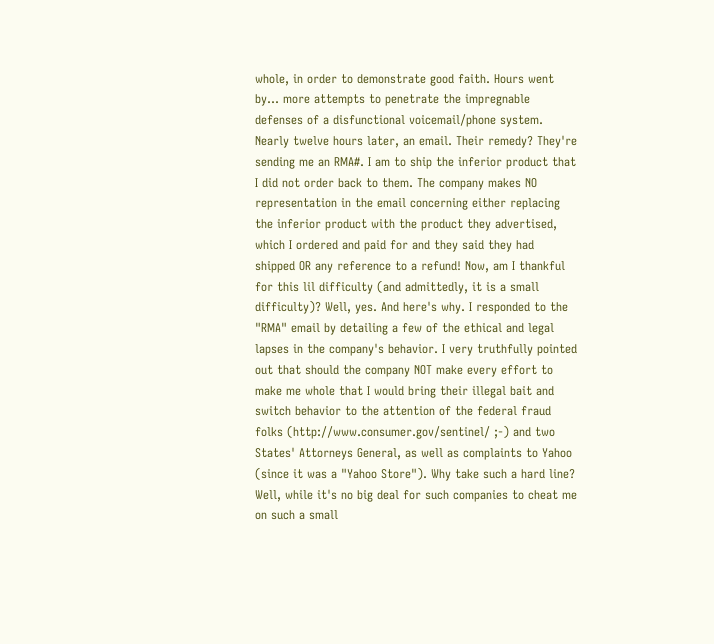whole, in order to demonstrate good faith. Hours went by... more attempts to penetrate the impregnable defenses of a disfunctional voicemail/phone system. Nearly twelve hours later, an email. Their remedy? They're sending me an RMA#. I am to ship the inferior product that I did not order back to them. The company makes NO representation in the email concerning either replacing the inferior product with the product they advertised, which I ordered and paid for and they said they had shipped OR any reference to a refund! Now, am I thankful for this lil difficulty (and admittedly, it is a small difficulty)? Well, yes. And here's why. I responded to the "RMA" email by detailing a few of the ethical and legal lapses in the company's behavior. I very truthfully pointed out that should the company NOT make every effort to make me whole that I would bring their illegal bait and switch behavior to the attention of the federal fraud folks (http://www.consumer.gov/sentinel/ ;-) and two States' Attorneys General, as well as complaints to Yahoo (since it was a "Yahoo Store"). Why take such a hard line? Well, while it's no big deal for such companies to cheat me on such a small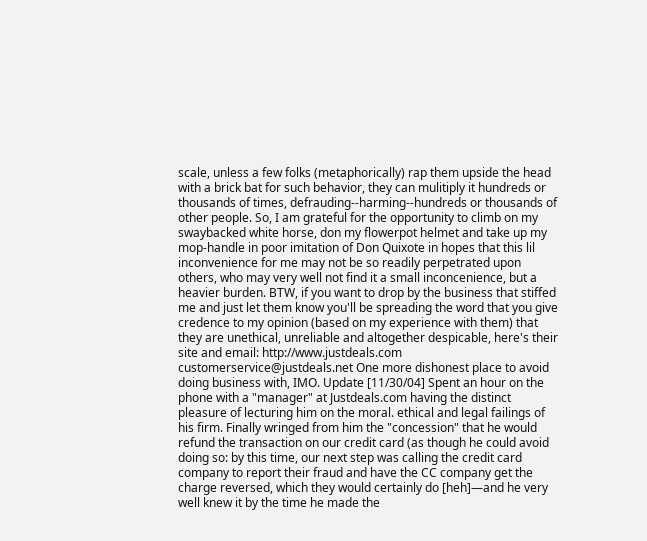scale, unless a few folks (metaphorically) rap them upside the head with a brick bat for such behavior, they can mulitiply it hundreds or thousands of times, defrauding--harming--hundreds or thousands of other people. So, I am grateful for the opportunity to climb on my swaybacked white horse, don my flowerpot helmet and take up my mop-handle in poor imitation of Don Quixote in hopes that this lil inconvenience for me may not be so readily perpetrated upon others, who may very well not find it a small inconcenience, but a heavier burden. BTW, if you want to drop by the business that stiffed me and just let them know you'll be spreading the word that you give credence to my opinion (based on my experience with them) that they are unethical, unreliable and altogether despicable, here's their site and email: http://www.justdeals.com customerservice@justdeals.net One more dishonest place to avoid doing business with, IMO. Update [11/30/04] Spent an hour on the phone with a "manager" at Justdeals.com having the distinct pleasure of lecturing him on the moral. ethical and legal failings of his firm. Finally wringed from him the "concession" that he would refund the transaction on our credit card (as though he could avoid doing so: by this time, our next step was calling the credit card company to report their fraud and have the CC company get the charge reversed, which they would certainly do [heh]—and he very well knew it by the time he made the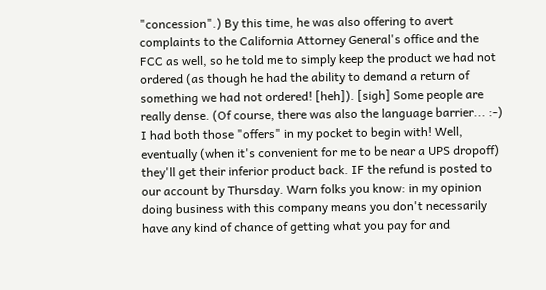"concession".) By this time, he was also offering to avert complaints to the California Attorney General's office and the FCC as well, so he told me to simply keep the product we had not ordered (as though he had the ability to demand a return of something we had not ordered! [heh]). [sigh] Some people are really dense. (Of course, there was also the language barrier... :-) I had both those "offers" in my pocket to begin with! Well, eventually (when it's convenient for me to be near a UPS dropoff) they'll get their inferior product back. IF the refund is posted to our account by Thursday. Warn folks you know: in my opinion doing business with this company means you don't necessarily have any kind of chance of getting what you pay for and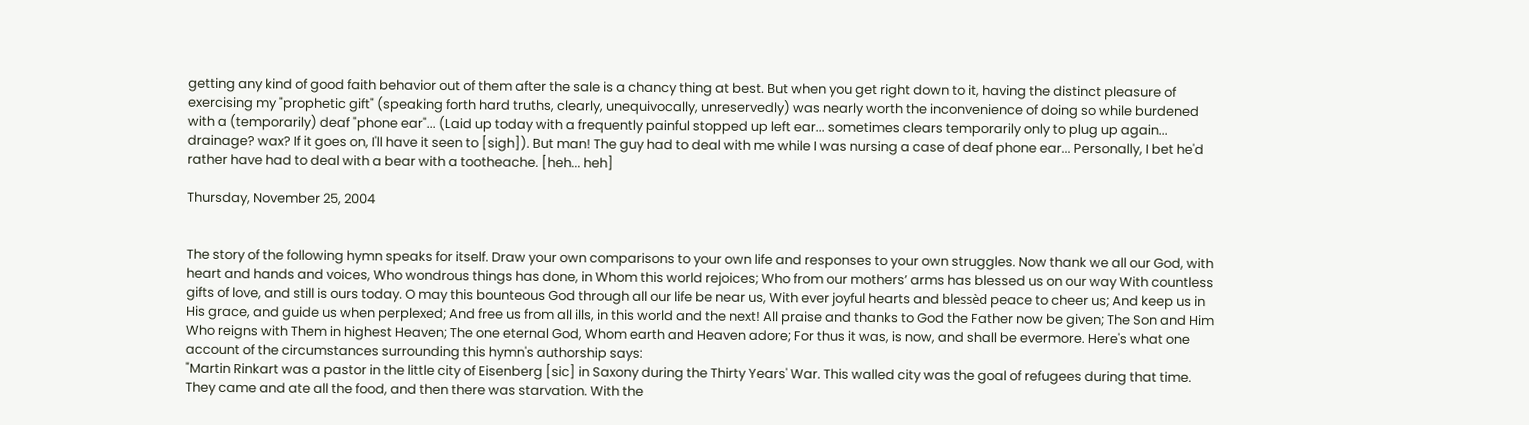getting any kind of good faith behavior out of them after the sale is a chancy thing at best. But when you get right down to it, having the distinct pleasure of exercising my "prophetic gift" (speaking forth hard truths, clearly, unequivocally, unreservedly) was nearly worth the inconvenience of doing so while burdened with a (temporarily) deaf "phone ear"... (Laid up today with a frequently painful stopped up left ear... sometimes clears temporarily only to plug up again... drainage? wax? If it goes on, I'll have it seen to [sigh]). But man! The guy had to deal with me while I was nursing a case of deaf phone ear... Personally, I bet he'd rather have had to deal with a bear with a tootheache. [heh... heh]

Thursday, November 25, 2004


The story of the following hymn speaks for itself. Draw your own comparisons to your own life and responses to your own struggles. Now thank we all our God, with heart and hands and voices, Who wondrous things has done, in Whom this world rejoices; Who from our mothers’ arms has blessed us on our way With countless gifts of love, and still is ours today. O may this bounteous God through all our life be near us, With ever joyful hearts and blessèd peace to cheer us; And keep us in His grace, and guide us when perplexed; And free us from all ills, in this world and the next! All praise and thanks to God the Father now be given; The Son and Him Who reigns with Them in highest Heaven; The one eternal God, Whom earth and Heaven adore; For thus it was, is now, and shall be evermore. Here's what one account of the circumstances surrounding this hymn's authorship says:
"Martin Rinkart was a pastor in the little city of Eisenberg [sic] in Saxony during the Thirty Years' War. This walled city was the goal of refugees during that time. They came and ate all the food, and then there was starvation. With the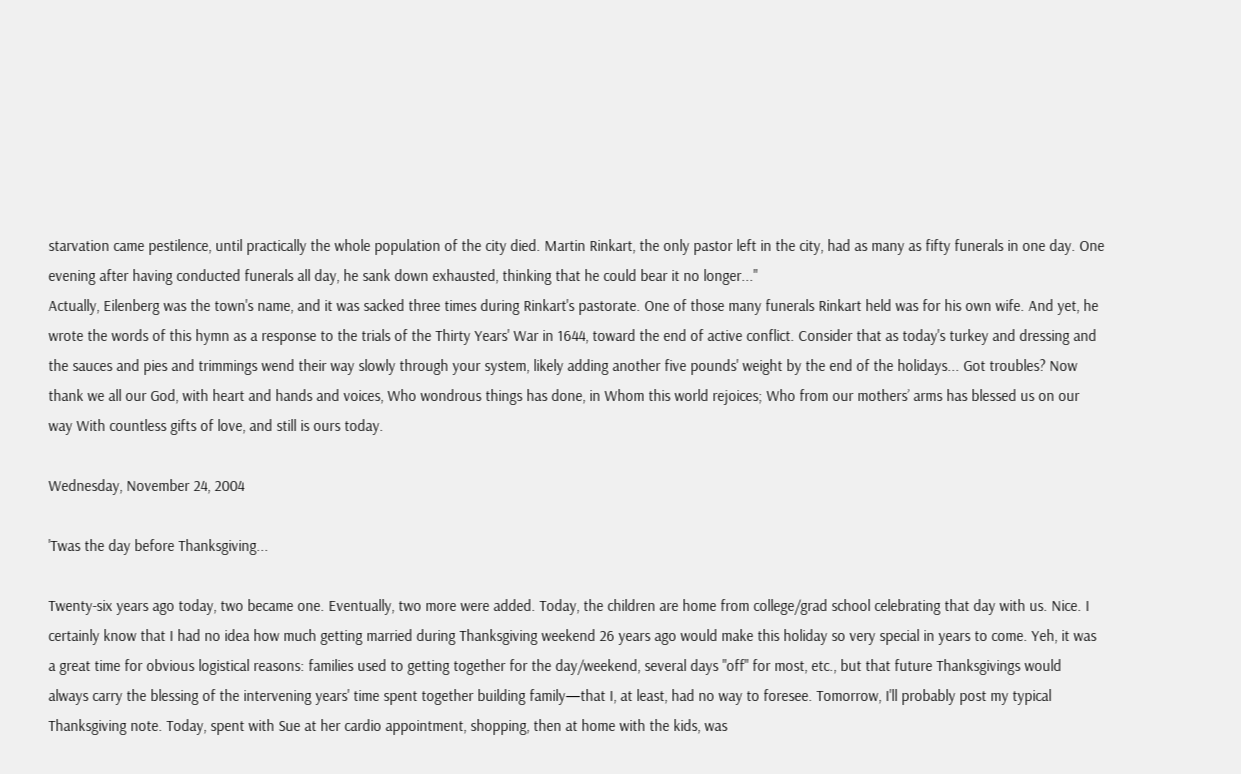starvation came pestilence, until practically the whole population of the city died. Martin Rinkart, the only pastor left in the city, had as many as fifty funerals in one day. One evening after having conducted funerals all day, he sank down exhausted, thinking that he could bear it no longer..."
Actually, Eilenberg was the town's name, and it was sacked three times during Rinkart's pastorate. One of those many funerals Rinkart held was for his own wife. And yet, he wrote the words of this hymn as a response to the trials of the Thirty Years' War in 1644, toward the end of active conflict. Consider that as today's turkey and dressing and the sauces and pies and trimmings wend their way slowly through your system, likely adding another five pounds' weight by the end of the holidays... Got troubles? Now thank we all our God, with heart and hands and voices, Who wondrous things has done, in Whom this world rejoices; Who from our mothers’ arms has blessed us on our way With countless gifts of love, and still is ours today.

Wednesday, November 24, 2004

'Twas the day before Thanksgiving...

Twenty-six years ago today, two became one. Eventually, two more were added. Today, the children are home from college/grad school celebrating that day with us. Nice. I certainly know that I had no idea how much getting married during Thanksgiving weekend 26 years ago would make this holiday so very special in years to come. Yeh, it was a great time for obvious logistical reasons: families used to getting together for the day/weekend, several days "off" for most, etc., but that future Thanksgivings would always carry the blessing of the intervening years' time spent together building family—that I, at least, had no way to foresee. Tomorrow, I'll probably post my typical Thanksgiving note. Today, spent with Sue at her cardio appointment, shopping, then at home with the kids, was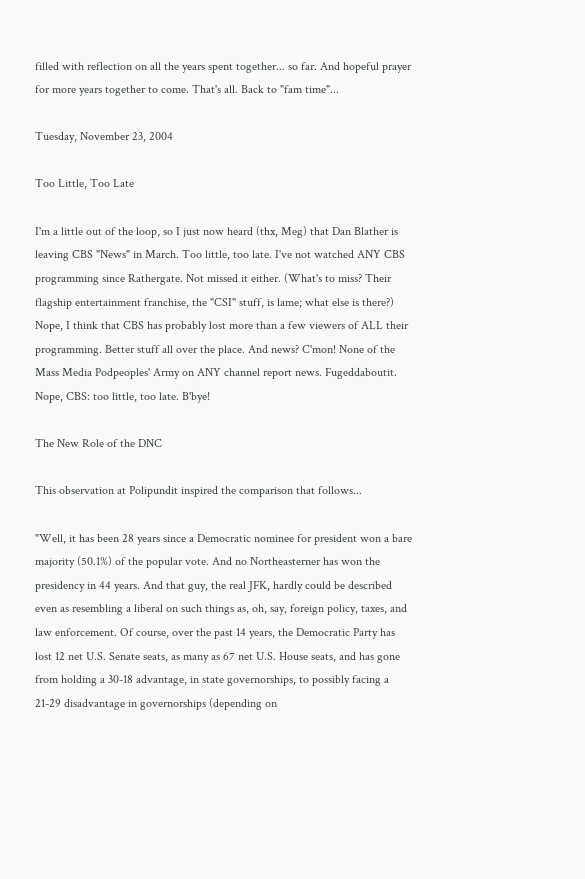filled with reflection on all the years spent together... so far. And hopeful prayer for more years together to come. That's all. Back to "fam time"...

Tuesday, November 23, 2004

Too Little, Too Late

I'm a little out of the loop, so I just now heard (thx, Meg) that Dan Blather is leaving CBS "News" in March. Too little, too late. I've not watched ANY CBS programming since Rathergate. Not missed it either. (What's to miss? Their flagship entertainment franchise, the "CSI" stuff, is lame; what else is there?) Nope, I think that CBS has probably lost more than a few viewers of ALL their programming. Better stuff all over the place. And news? C'mon! None of the Mass Media Podpeoples' Army on ANY channel report news. Fugeddaboutit. Nope, CBS: too little, too late. B'bye!

The New Role of the DNC

This observation at Polipundit inspired the comparison that follows...

"Well, it has been 28 years since a Democratic nominee for president won a bare majority (50.1%) of the popular vote. And no Northeasterner has won the presidency in 44 years. And that guy, the real JFK, hardly could be described even as resembling a liberal on such things as, oh, say, foreign policy, taxes, and law enforcement. Of course, over the past 14 years, the Democratic Party has lost 12 net U.S. Senate seats, as many as 67 net U.S. House seats, and has gone from holding a 30-18 advantage, in state governorships, to possibly facing a 21-29 disadvantage in governorships (depending on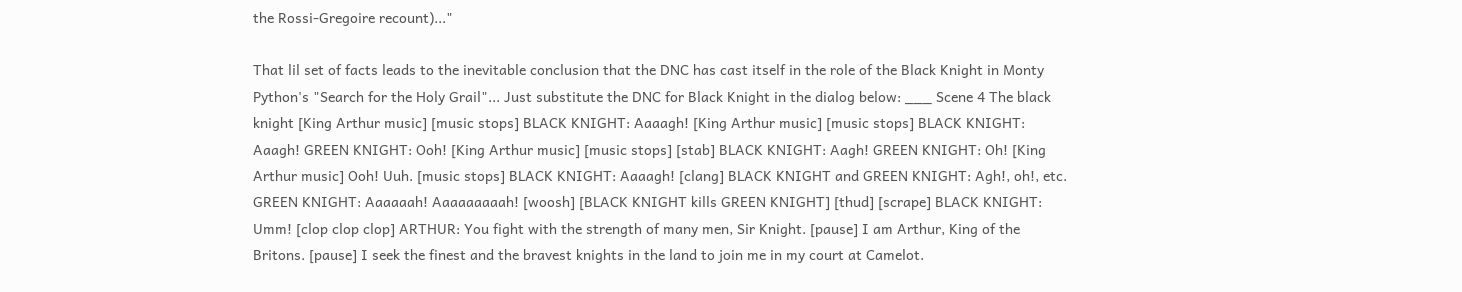the Rossi-Gregoire recount)..."

That lil set of facts leads to the inevitable conclusion that the DNC has cast itself in the role of the Black Knight in Monty Python's "Search for the Holy Grail"... Just substitute the DNC for Black Knight in the dialog below: ___ Scene 4 The black knight [King Arthur music] [music stops] BLACK KNIGHT: Aaaagh! [King Arthur music] [music stops] BLACK KNIGHT: Aaagh! GREEN KNIGHT: Ooh! [King Arthur music] [music stops] [stab] BLACK KNIGHT: Aagh! GREEN KNIGHT: Oh! [King Arthur music] Ooh! Uuh. [music stops] BLACK KNIGHT: Aaaagh! [clang] BLACK KNIGHT and GREEN KNIGHT: Agh!, oh!, etc. GREEN KNIGHT: Aaaaaah! Aaaaaaaaah! [woosh] [BLACK KNIGHT kills GREEN KNIGHT] [thud] [scrape] BLACK KNIGHT: Umm! [clop clop clop] ARTHUR: You fight with the strength of many men, Sir Knight. [pause] I am Arthur, King of the Britons. [pause] I seek the finest and the bravest knights in the land to join me in my court at Camelot.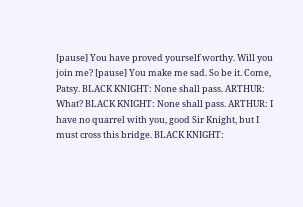[pause] You have proved yourself worthy. Will you join me? [pause] You make me sad. So be it. Come, Patsy. BLACK KNIGHT: None shall pass. ARTHUR: What? BLACK KNIGHT: None shall pass. ARTHUR: I have no quarrel with you, good Sir Knight, but I must cross this bridge. BLACK KNIGHT: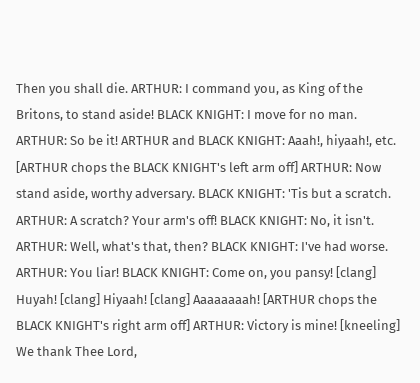Then you shall die. ARTHUR: I command you, as King of the Britons, to stand aside! BLACK KNIGHT: I move for no man. ARTHUR: So be it! ARTHUR and BLACK KNIGHT: Aaah!, hiyaah!, etc. [ARTHUR chops the BLACK KNIGHT's left arm off] ARTHUR: Now stand aside, worthy adversary. BLACK KNIGHT: 'Tis but a scratch. ARTHUR: A scratch? Your arm's off! BLACK KNIGHT: No, it isn't. ARTHUR: Well, what's that, then? BLACK KNIGHT: I've had worse. ARTHUR: You liar! BLACK KNIGHT: Come on, you pansy! [clang] Huyah! [clang] Hiyaah! [clang] Aaaaaaaah! [ARTHUR chops the BLACK KNIGHT's right arm off] ARTHUR: Victory is mine! [kneeling] We thank Thee Lord,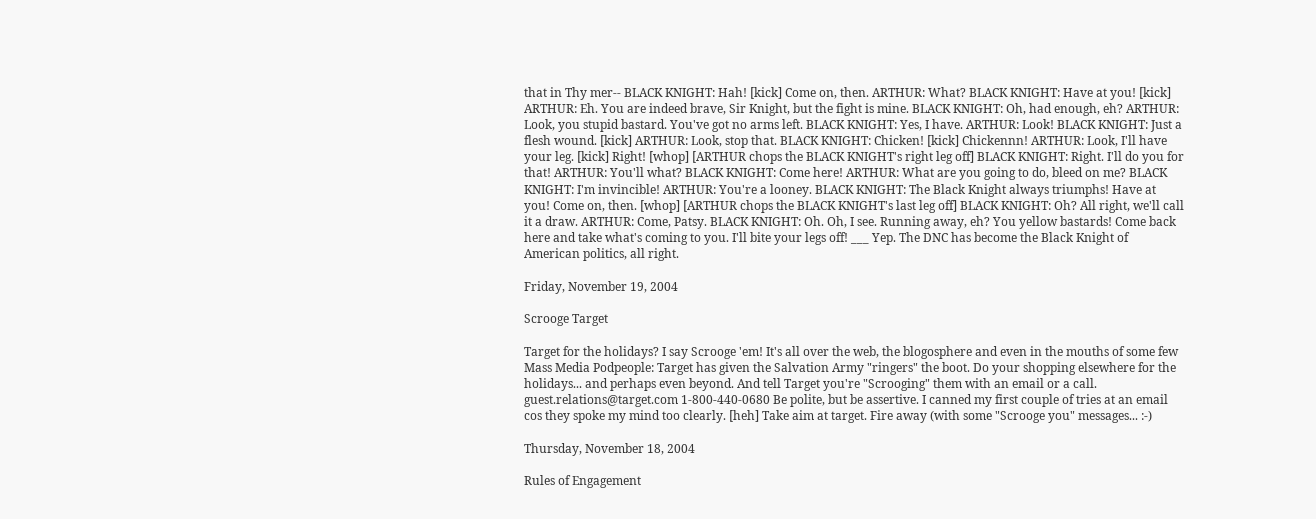that in Thy mer-- BLACK KNIGHT: Hah! [kick] Come on, then. ARTHUR: What? BLACK KNIGHT: Have at you! [kick] ARTHUR: Eh. You are indeed brave, Sir Knight, but the fight is mine. BLACK KNIGHT: Oh, had enough, eh? ARTHUR: Look, you stupid bastard. You've got no arms left. BLACK KNIGHT: Yes, I have. ARTHUR: Look! BLACK KNIGHT: Just a flesh wound. [kick] ARTHUR: Look, stop that. BLACK KNIGHT: Chicken! [kick] Chickennn! ARTHUR: Look, I'll have your leg. [kick] Right! [whop] [ARTHUR chops the BLACK KNIGHT's right leg off] BLACK KNIGHT: Right. I'll do you for that! ARTHUR: You'll what? BLACK KNIGHT: Come here! ARTHUR: What are you going to do, bleed on me? BLACK KNIGHT: I'm invincible! ARTHUR: You're a looney. BLACK KNIGHT: The Black Knight always triumphs! Have at you! Come on, then. [whop] [ARTHUR chops the BLACK KNIGHT's last leg off] BLACK KNIGHT: Oh? All right, we'll call it a draw. ARTHUR: Come, Patsy. BLACK KNIGHT: Oh. Oh, I see. Running away, eh? You yellow bastards! Come back here and take what's coming to you. I'll bite your legs off! ___ Yep. The DNC has become the Black Knight of American politics, all right.

Friday, November 19, 2004

Scrooge Target

Target for the holidays? I say Scrooge 'em! It's all over the web, the blogosphere and even in the mouths of some few Mass Media Podpeople: Target has given the Salvation Army "ringers" the boot. Do your shopping elsewhere for the holidays... and perhaps even beyond. And tell Target you're "Scrooging" them with an email or a call. guest.relations@target.com 1-800-440-0680 Be polite, but be assertive. I canned my first couple of tries at an email cos they spoke my mind too clearly. [heh] Take aim at target. Fire away (with some "Scrooge you" messages... :-)

Thursday, November 18, 2004

Rules of Engagement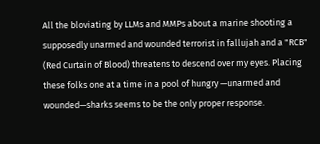All the bloviating by LLMs and MMPs about a marine shooting a supposedly unarmed and wounded terrorist in fallujah and a "RCB" (Red Curtain of Blood) threatens to descend over my eyes. Placing these folks one at a time in a pool of hungry —unarmed and wounded—sharks seems to be the only proper response.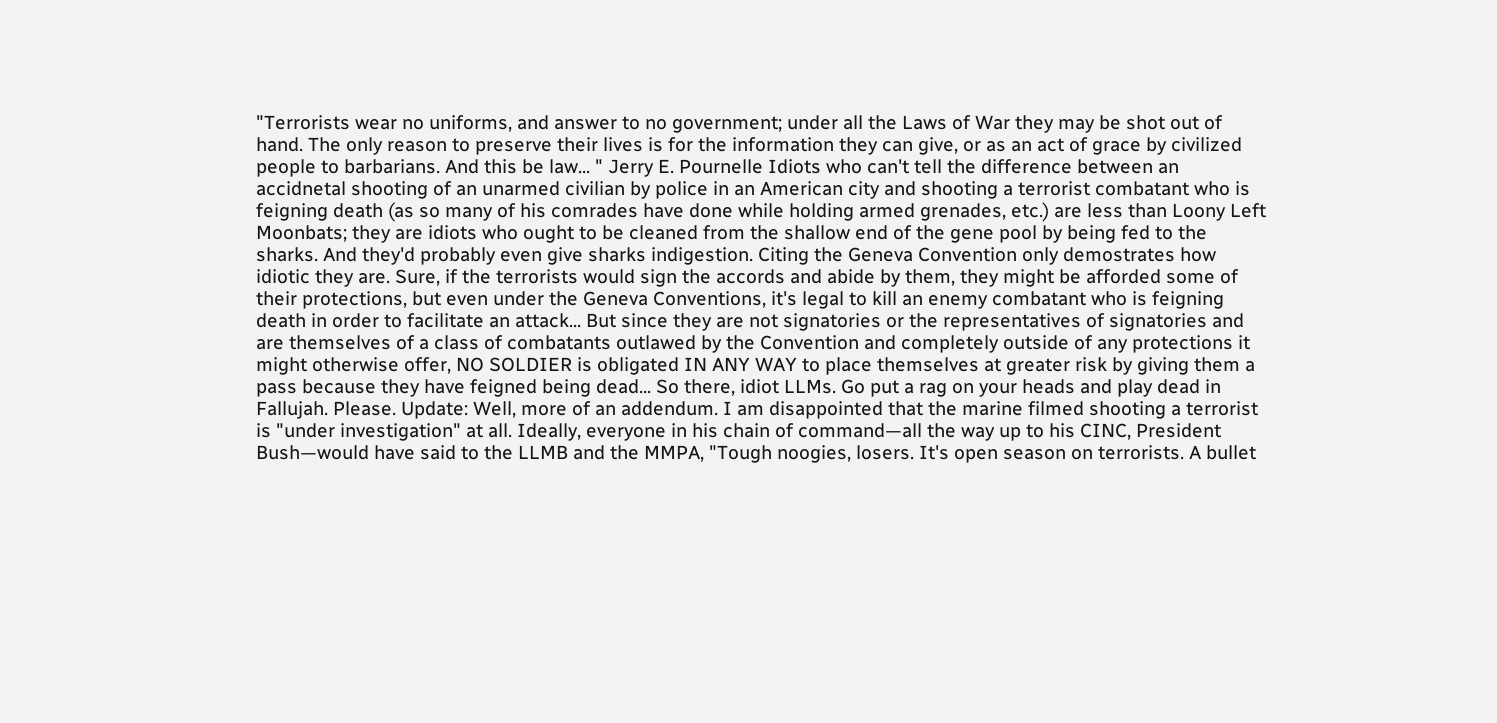"Terrorists wear no uniforms, and answer to no government; under all the Laws of War they may be shot out of hand. The only reason to preserve their lives is for the information they can give, or as an act of grace by civilized people to barbarians. And this be law... " Jerry E. Pournelle Idiots who can't tell the difference between an accidnetal shooting of an unarmed civilian by police in an American city and shooting a terrorist combatant who is feigning death (as so many of his comrades have done while holding armed grenades, etc.) are less than Loony Left Moonbats; they are idiots who ought to be cleaned from the shallow end of the gene pool by being fed to the sharks. And they'd probably even give sharks indigestion. Citing the Geneva Convention only demostrates how idiotic they are. Sure, if the terrorists would sign the accords and abide by them, they might be afforded some of their protections, but even under the Geneva Conventions, it's legal to kill an enemy combatant who is feigning death in order to facilitate an attack... But since they are not signatories or the representatives of signatories and are themselves of a class of combatants outlawed by the Convention and completely outside of any protections it might otherwise offer, NO SOLDIER is obligated IN ANY WAY to place themselves at greater risk by giving them a pass because they have feigned being dead... So there, idiot LLMs. Go put a rag on your heads and play dead in Fallujah. Please. Update: Well, more of an addendum. I am disappointed that the marine filmed shooting a terrorist is "under investigation" at all. Ideally, everyone in his chain of command—all the way up to his CINC, President Bush—would have said to the LLMB and the MMPA, "Tough noogies, losers. It's open season on terrorists. A bullet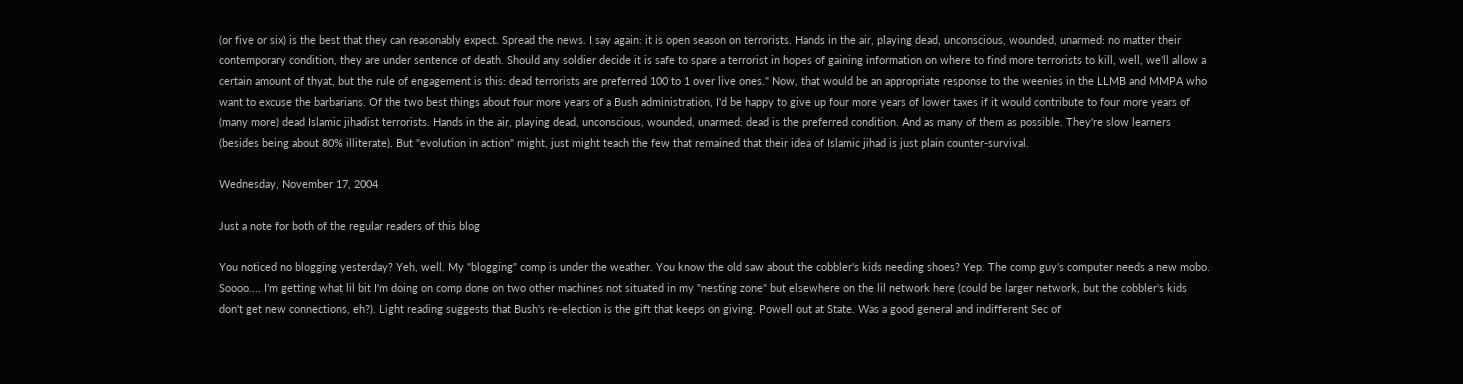(or five or six) is the best that they can reasonably expect. Spread the news. I say again: it is open season on terrorists. Hands in the air, playing dead, unconscious, wounded, unarmed: no matter their contemporary condition, they are under sentence of death. Should any soldier decide it is safe to spare a terrorist in hopes of gaining information on where to find more terrorists to kill, well, we'll allow a certain amount of thyat, but the rule of engagement is this: dead terrorists are preferred 100 to 1 over live ones." Now, that would be an appropriate response to the weenies in the LLMB and MMPA who want to excuse the barbarians. Of the two best things about four more years of a Bush administration, I'd be happy to give up four more years of lower taxes if it would contribute to four more years of (many more) dead Islamic jihadist terrorists. Hands in the air, playing dead, unconscious, wounded, unarmed: dead is the preferred condition. And as many of them as possible. They're slow learners (besides being about 80% illiterate). But "evolution in action" might, just might teach the few that remained that their idea of Islamic jihad is just plain counter-survival.

Wednesday, November 17, 2004

Just a note for both of the regular readers of this blog

You noticed no blogging yesterday? Yeh, well. My "blogging" comp is under the weather. You know the old saw about the cobbler's kids needing shoes? Yep. The comp guy's computer needs a new mobo. Soooo.... I'm getting what lil bit I'm doing on comp done on two other machines not situated in my "nesting zone" but elsewhere on the lil network here (could be larger network, but the cobbler's kids don't get new connections, eh?). Light reading suggests that Bush's re-election is the gift that keeps on giving. Powell out at State. Was a good general and indifferent Sec of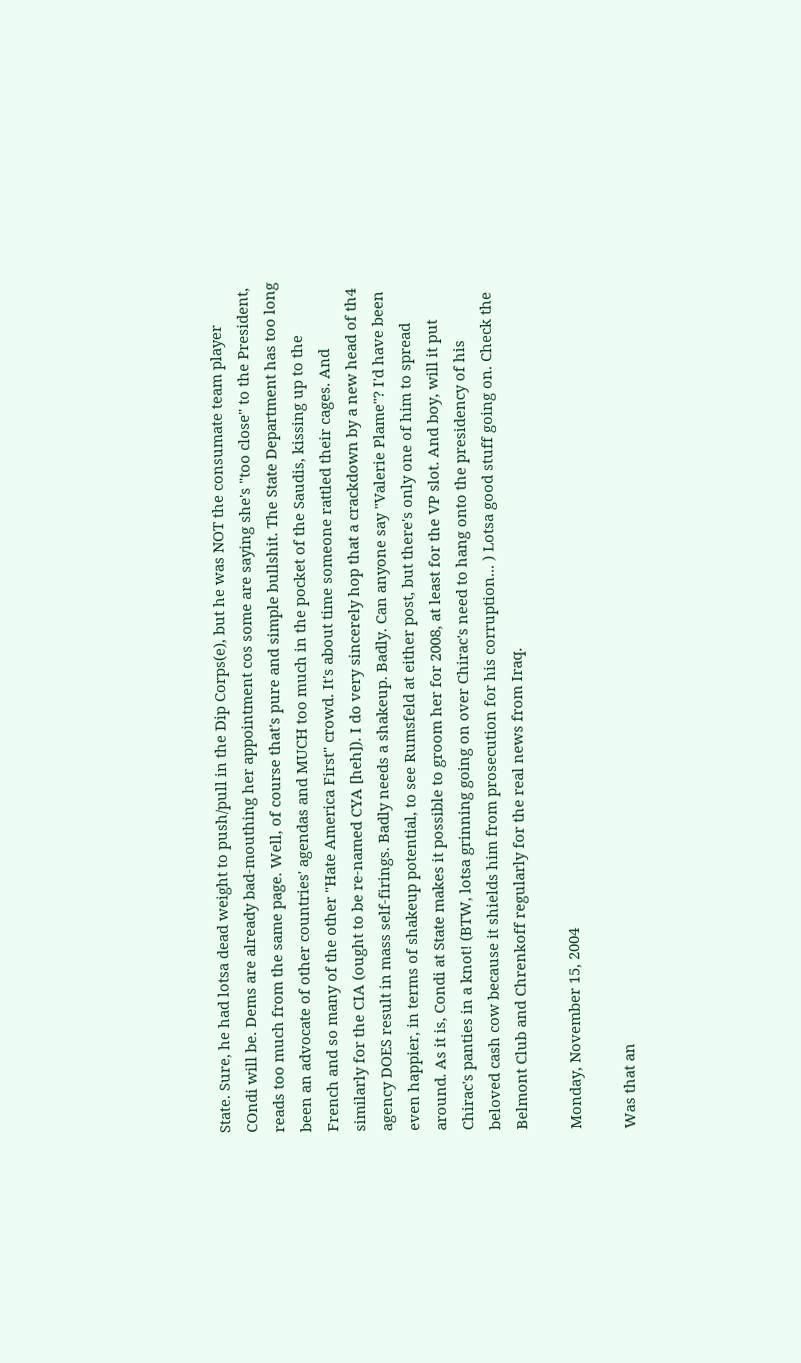State. Sure, he had lotsa dead weight to push/pull in the Dip Corps(e), but he was NOT the consumate team player COndi will be. Dems are already bad-mouthing her appointment cos some are saying she's "too close" to the President, reads too much from the same page. Well, of course that's pure and simple bullshit. The State Department has too long been an advocate of other countries' agendas and MUCH too much in the pocket of the Saudis, kissing up to the French and so many of the other "Hate America First" crowd. It's about time someone rattled their cages. And similarly for the CIA (ought to be re-named CYA [heh]). I do very sincerely hop that a crackdown by a new head of th4 agency DOES result in mass self-firings. Badly needs a shakeup. Badly. Can anyone say "Valerie Plame"? I'd have been even happier, in terms of shakeup potential, to see Rumsfeld at either post, but there's only one of him to spread around. As it is, Condi at State makes it possible to groom her for 2008, at least for the VP slot. And boy, will it put Chirac's panties in a knot! (BTW, lotsa grinning going on over Chirac's need to hang onto the presidency of his beloved cash cow because it shields him from prosecution for his corruption... ) Lotsa good stuff going on. Check the Belmont Club and Chrenkoff regularly for the real news from Iraq.

Monday, November 15, 2004

Was that an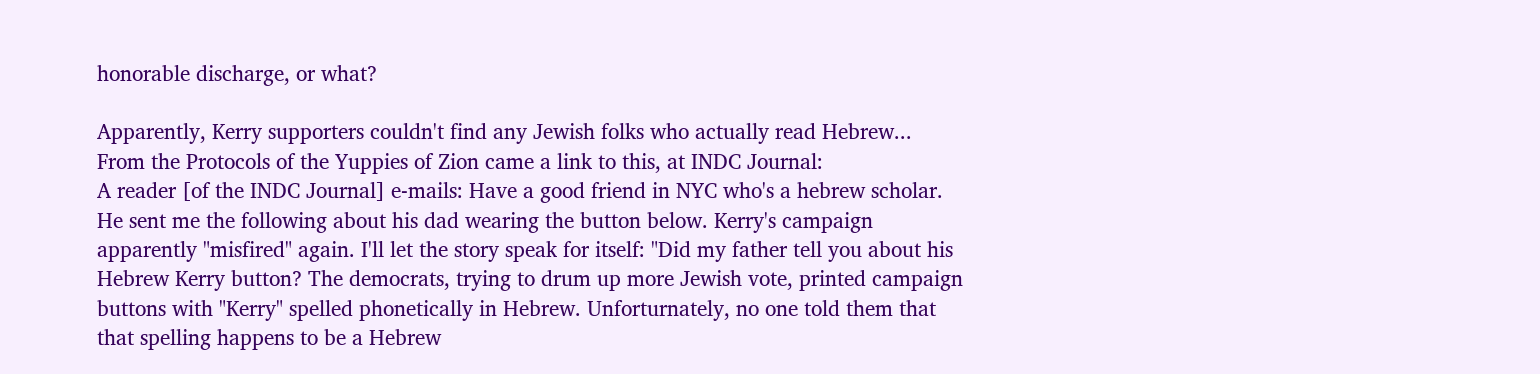honorable discharge, or what?

Apparently, Kerry supporters couldn't find any Jewish folks who actually read Hebrew... From the Protocols of the Yuppies of Zion came a link to this, at INDC Journal:
A reader [of the INDC Journal] e-mails: Have a good friend in NYC who's a hebrew scholar. He sent me the following about his dad wearing the button below. Kerry's campaign apparently "misfired" again. I'll let the story speak for itself: "Did my father tell you about his Hebrew Kerry button? The democrats, trying to drum up more Jewish vote, printed campaign buttons with "Kerry" spelled phonetically in Hebrew. Unforturnately, no one told them that that spelling happens to be a Hebrew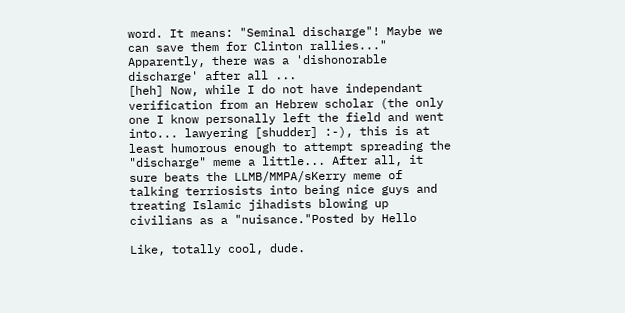word. It means: "Seminal discharge"! Maybe we can save them for Clinton rallies..."
Apparently, there was a 'dishonorable discharge' after all ...
[heh] Now, while I do not have independant verification from an Hebrew scholar (the only one I know personally left the field and went into... lawyering [shudder] :-), this is at least humorous enough to attempt spreading the "discharge" meme a little... After all, it sure beats the LLMB/MMPA/sKerry meme of talking terriosists into being nice guys and treating Islamic jihadists blowing up civilians as a "nuisance."Posted by Hello

Like, totally cool, dude.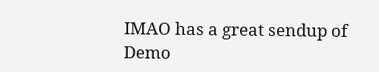IMAO has a great sendup of Demo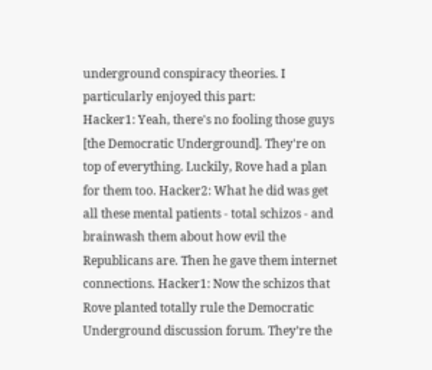underground conspiracy theories. I particularly enjoyed this part:
Hacker1: Yeah, there's no fooling those guys [the Democratic Underground]. They're on top of everything. Luckily, Rove had a plan for them too. Hacker2: What he did was get all these mental patients - total schizos - and brainwash them about how evil the Republicans are. Then he gave them internet connections. Hacker1: Now the schizos that Rove planted totally rule the Democratic Underground discussion forum. They’re the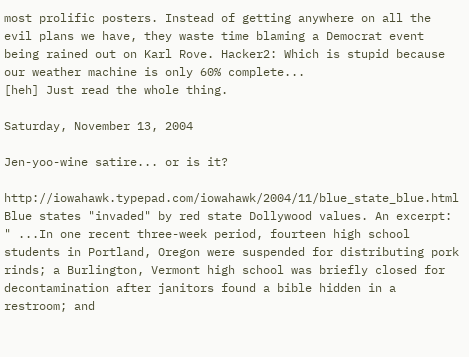most prolific posters. Instead of getting anywhere on all the evil plans we have, they waste time blaming a Democrat event being rained out on Karl Rove. Hacker2: Which is stupid because our weather machine is only 60% complete...
[heh] Just read the whole thing.

Saturday, November 13, 2004

Jen-yoo-wine satire... or is it?

http://iowahawk.typepad.com/iowahawk/2004/11/blue_state_blue.html Blue states "invaded" by red state Dollywood values. An excerpt:
" ...In one recent three-week period, fourteen high school students in Portland, Oregon were suspended for distributing pork rinds; a Burlington, Vermont high school was briefly closed for decontamination after janitors found a bible hidden in a restroom; and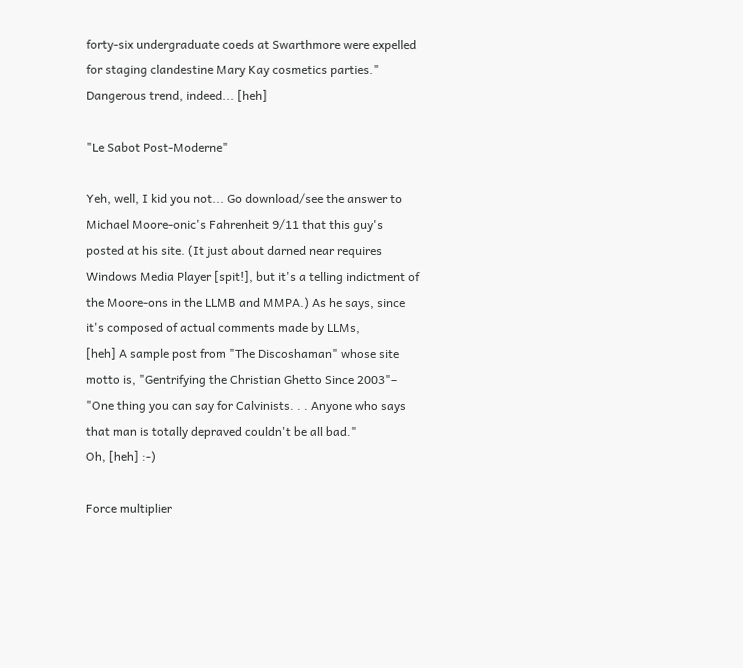forty-six undergraduate coeds at Swarthmore were expelled for staging clandestine Mary Kay cosmetics parties."
Dangerous trend, indeed... [heh]

"Le Sabot Post-Moderne"

Yeh, well, I kid you not... Go download/see the answer to Michael Moore-onic's Fahrenheit 9/11 that this guy's posted at his site. (It just about darned near requires Windows Media Player [spit!], but it's a telling indictment of the Moore-ons in the LLMB and MMPA.) As he says, since it's composed of actual comments made by LLMs,
[heh] A sample post from "The Discoshaman" whose site motto is, "Gentrifying the Christian Ghetto Since 2003"–
"One thing you can say for Calvinists. . . Anyone who says that man is totally depraved couldn't be all bad."
Oh, [heh] :-)

Force multiplier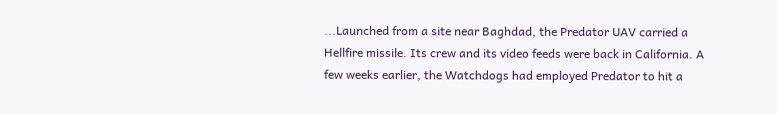...Launched from a site near Baghdad, the Predator UAV carried a Hellfire missile. Its crew and its video feeds were back in California. A few weeks earlier, the Watchdogs had employed Predator to hit a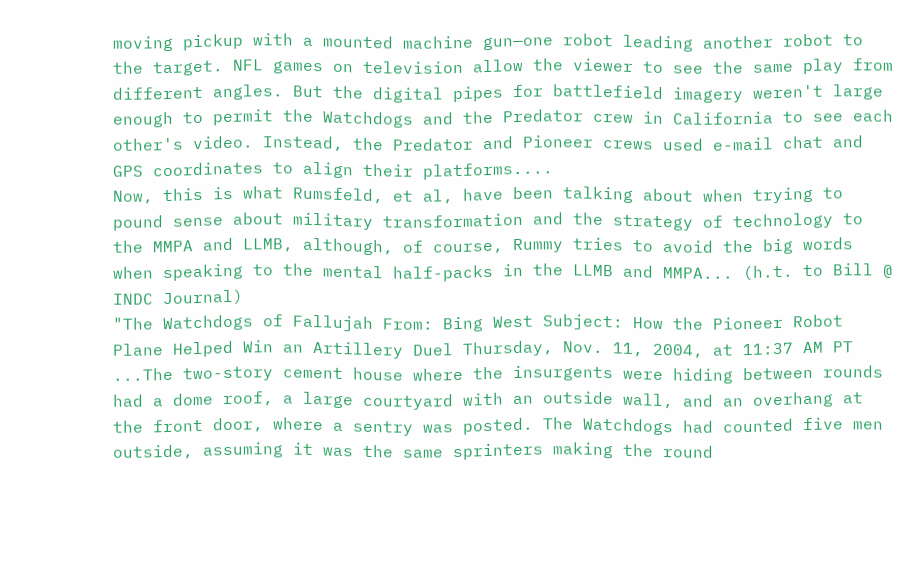moving pickup with a mounted machine gun—one robot leading another robot to the target. NFL games on television allow the viewer to see the same play from different angles. But the digital pipes for battlefield imagery weren't large enough to permit the Watchdogs and the Predator crew in California to see each other's video. Instead, the Predator and Pioneer crews used e-mail chat and GPS coordinates to align their platforms....
Now, this is what Rumsfeld, et al, have been talking about when trying to pound sense about military transformation and the strategy of technology to the MMPA and LLMB, although, of course, Rummy tries to avoid the big words when speaking to the mental half-packs in the LLMB and MMPA... (h.t. to Bill @ INDC Journal)
"The Watchdogs of Fallujah From: Bing West Subject: How the Pioneer Robot Plane Helped Win an Artillery Duel Thursday, Nov. 11, 2004, at 11:37 AM PT
...The two-story cement house where the insurgents were hiding between rounds had a dome roof, a large courtyard with an outside wall, and an overhang at the front door, where a sentry was posted. The Watchdogs had counted five men outside, assuming it was the same sprinters making the round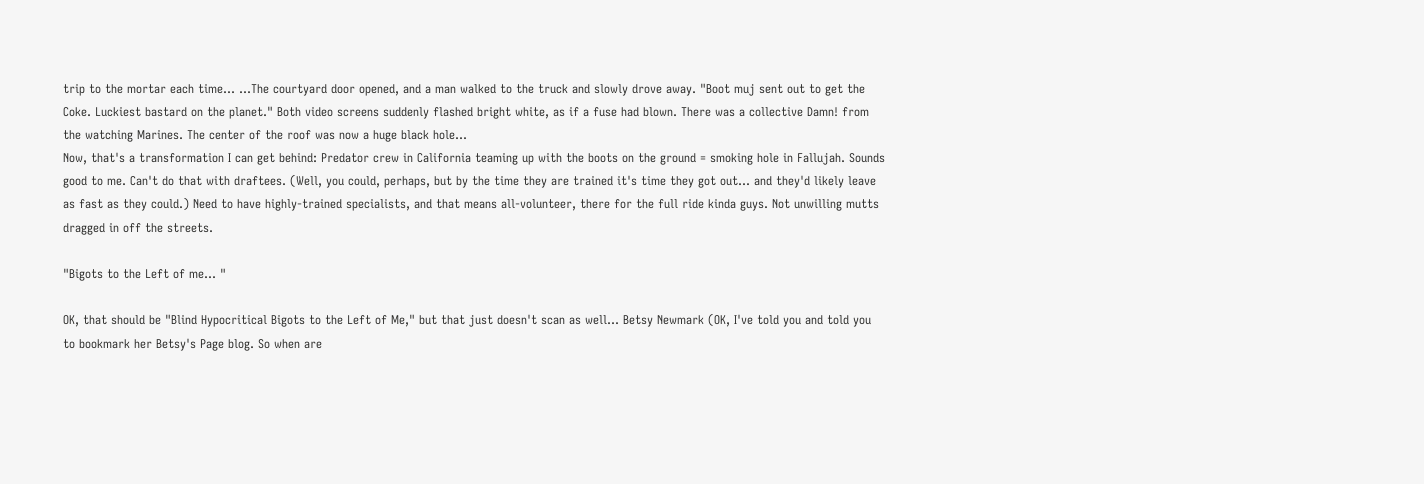trip to the mortar each time... ...The courtyard door opened, and a man walked to the truck and slowly drove away. "Boot muj sent out to get the Coke. Luckiest bastard on the planet." Both video screens suddenly flashed bright white, as if a fuse had blown. There was a collective Damn! from the watching Marines. The center of the roof was now a huge black hole...
Now, that's a transformation I can get behind: Predator crew in California teaming up with the boots on the ground = smoking hole in Fallujah. Sounds good to me. Can't do that with draftees. (Well, you could, perhaps, but by the time they are trained it's time they got out... and they'd likely leave as fast as they could.) Need to have highly-trained specialists, and that means all-volunteer, there for the full ride kinda guys. Not unwilling mutts dragged in off the streets.

"Bigots to the Left of me... "

OK, that should be "Blind Hypocritical Bigots to the Left of Me," but that just doesn't scan as well... Betsy Newmark (OK, I've told you and told you to bookmark her Betsy's Page blog. So when are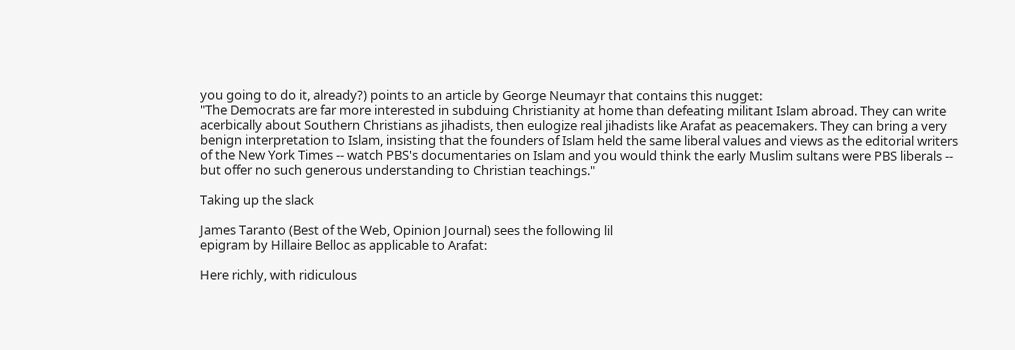you going to do it, already?) points to an article by George Neumayr that contains this nugget:
"The Democrats are far more interested in subduing Christianity at home than defeating militant Islam abroad. They can write acerbically about Southern Christians as jihadists, then eulogize real jihadists like Arafat as peacemakers. They can bring a very benign interpretation to Islam, insisting that the founders of Islam held the same liberal values and views as the editorial writers of the New York Times -- watch PBS's documentaries on Islam and you would think the early Muslim sultans were PBS liberals -- but offer no such generous understanding to Christian teachings."

Taking up the slack

James Taranto (Best of the Web, Opinion Journal) sees the following lil
epigram by Hillaire Belloc as applicable to Arafat:

Here richly, with ridiculous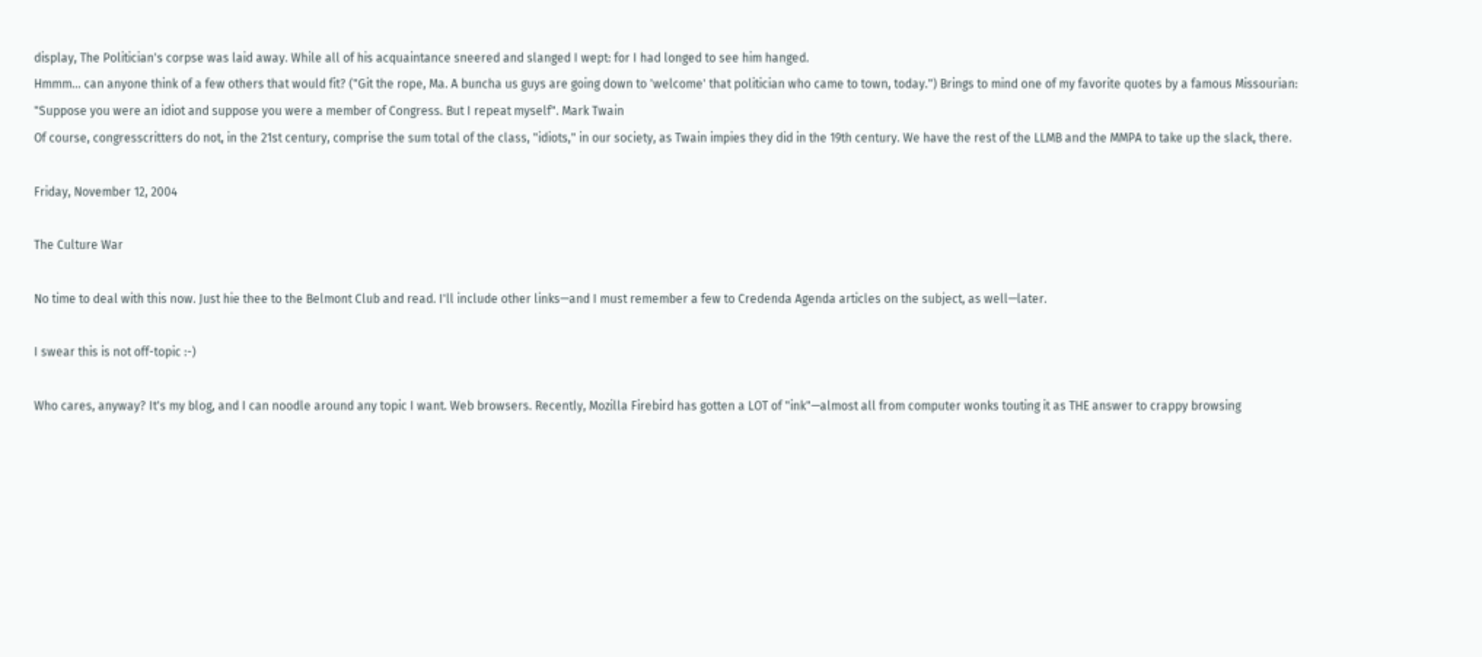display, The Politician's corpse was laid away. While all of his acquaintance sneered and slanged I wept: for I had longed to see him hanged.
Hmmm... can anyone think of a few others that would fit? ("Git the rope, Ma. A buncha us guys are going down to 'welcome' that politician who came to town, today.") Brings to mind one of my favorite quotes by a famous Missourian:
"Suppose you were an idiot and suppose you were a member of Congress. But I repeat myself". Mark Twain
Of course, congresscritters do not, in the 21st century, comprise the sum total of the class, "idiots," in our society, as Twain impies they did in the 19th century. We have the rest of the LLMB and the MMPA to take up the slack, there.

Friday, November 12, 2004

The Culture War

No time to deal with this now. Just hie thee to the Belmont Club and read. I'll include other links—and I must remember a few to Credenda Agenda articles on the subject, as well—later.

I swear this is not off-topic :-)

Who cares, anyway? It's my blog, and I can noodle around any topic I want. Web browsers. Recently, Mozilla Firebird has gotten a LOT of "ink"—almost all from computer wonks touting it as THE answer to crappy browsing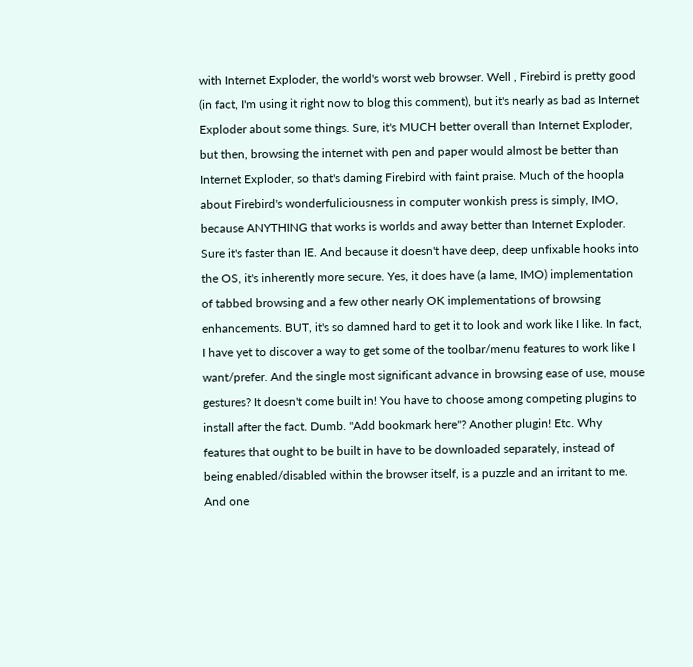with Internet Exploder, the world's worst web browser. Well , Firebird is pretty good (in fact, I'm using it right now to blog this comment), but it's nearly as bad as Internet Exploder about some things. Sure, it's MUCH better overall than Internet Exploder, but then, browsing the internet with pen and paper would almost be better than Internet Exploder, so that's daming Firebird with faint praise. Much of the hoopla about Firebird's wonderfuliciousness in computer wonkish press is simply, IMO, because ANYTHING that works is worlds and away better than Internet Exploder. Sure it's faster than IE. And because it doesn't have deep, deep unfixable hooks into the OS, it's inherently more secure. Yes, it does have (a lame, IMO) implementation of tabbed browsing and a few other nearly OK implementations of browsing enhancements. BUT, it's so damned hard to get it to look and work like I like. In fact, I have yet to discover a way to get some of the toolbar/menu features to work like I want/prefer. And the single most significant advance in browsing ease of use, mouse gestures? It doesn't come built in! You have to choose among competing plugins to install after the fact. Dumb. "Add bookmark here"? Another plugin! Etc. Why features that ought to be built in have to be downloaded separately, instead of being enabled/disabled within the browser itself, is a puzzle and an irritant to me. And one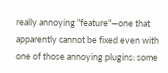really annoying "feature"—one that apparently cannot be fixed even with one of those annoying plugins: some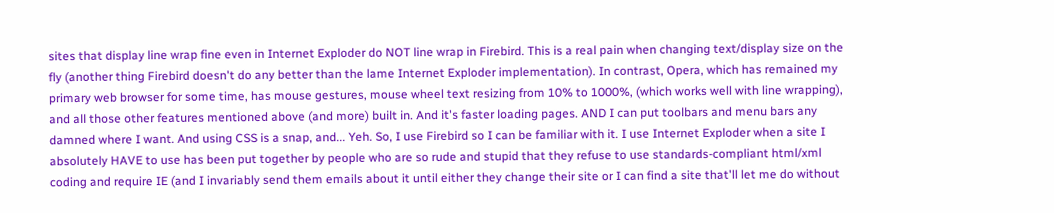sites that display line wrap fine even in Internet Exploder do NOT line wrap in Firebird. This is a real pain when changing text/display size on the fly (another thing Firebird doesn't do any better than the lame Internet Exploder implementation). In contrast, Opera, which has remained my primary web browser for some time, has mouse gestures, mouse wheel text resizing from 10% to 1000%, (which works well with line wrapping), and all those other features mentioned above (and more) built in. And it's faster loading pages. AND I can put toolbars and menu bars any damned where I want. And using CSS is a snap, and... Yeh. So, I use Firebird so I can be familiar with it. I use Internet Exploder when a site I absolutely HAVE to use has been put together by people who are so rude and stupid that they refuse to use standards-compliant html/xml coding and require IE (and I invariably send them emails about it until either they change their site or I can find a site that'll let me do without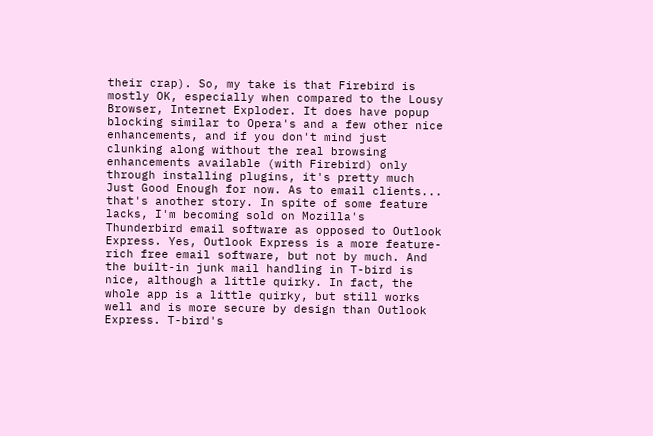their crap). So, my take is that Firebird is mostly OK, especially when compared to the Lousy Browser, Internet Exploder. It does have popup blocking similar to Opera's and a few other nice enhancements, and if you don't mind just clunking along without the real browsing enhancements available (with Firebird) only through installing plugins, it's pretty much Just Good Enough for now. As to email clients... that's another story. In spite of some feature lacks, I'm becoming sold on Mozilla's Thunderbird email software as opposed to Outlook Express. Yes, Outlook Express is a more feature-rich free email software, but not by much. And the built-in junk mail handling in T-bird is nice, although a little quirky. In fact, the whole app is a little quirky, but still works well and is more secure by design than Outlook Express. T-bird's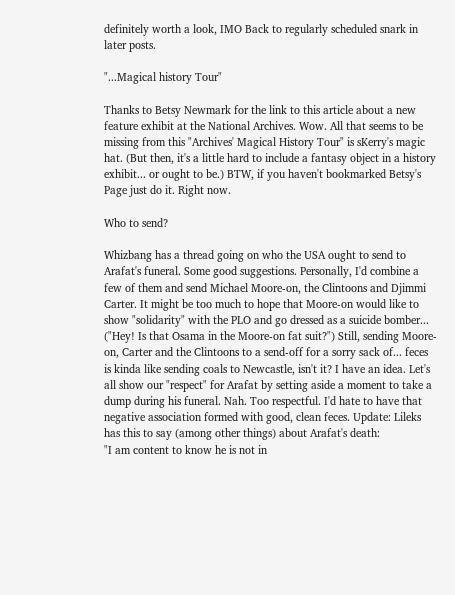definitely worth a look, IMO Back to regularly scheduled snark in later posts.

"...Magical history Tour"

Thanks to Betsy Newmark for the link to this article about a new feature exhibit at the National Archives. Wow. All that seems to be missing from this "Archives' Magical History Tour" is sKerry's magic hat. (But then, it's a little hard to include a fantasy object in a history exhibit... or ought to be.) BTW, if you haven't bookmarked Betsy's Page just do it. Right now.

Who to send?

Whizbang has a thread going on who the USA ought to send to Arafat's funeral. Some good suggestions. Personally, I'd combine a few of them and send Michael Moore-on, the Clintoons and Djimmi Carter. It might be too much to hope that Moore-on would like to show "solidarity" with the PLO and go dressed as a suicide bomber... ("Hey! Is that Osama in the Moore-on fat suit?") Still, sending Moore-on, Carter and the Clintoons to a send-off for a sorry sack of... feces is kinda like sending coals to Newcastle, isn't it? I have an idea. Let's all show our "respect" for Arafat by setting aside a moment to take a dump during his funeral. Nah. Too respectful. I'd hate to have that negative association formed with good, clean feces. Update: Lileks has this to say (among other things) about Arafat's death:
"I am content to know he is not in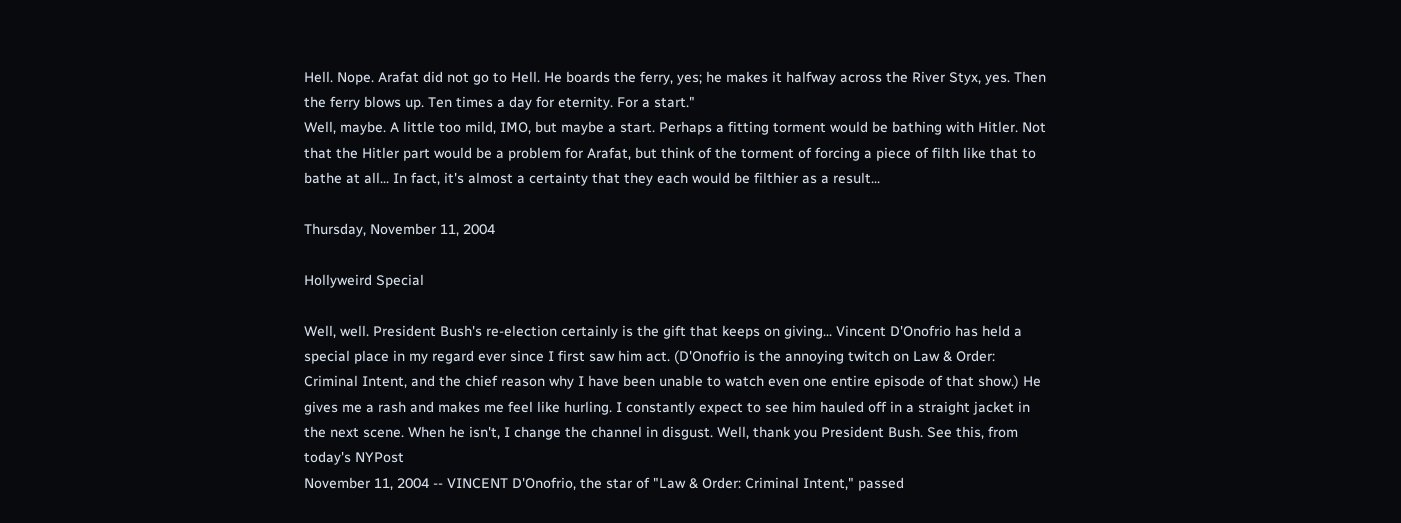Hell. Nope. Arafat did not go to Hell. He boards the ferry, yes; he makes it halfway across the River Styx, yes. Then the ferry blows up. Ten times a day for eternity. For a start."
Well, maybe. A little too mild, IMO, but maybe a start. Perhaps a fitting torment would be bathing with Hitler. Not that the Hitler part would be a problem for Arafat, but think of the torment of forcing a piece of filth like that to bathe at all... In fact, it's almost a certainty that they each would be filthier as a result...

Thursday, November 11, 2004

Hollyweird Special

Well, well. President Bush's re-election certainly is the gift that keeps on giving... Vincent D'Onofrio has held a special place in my regard ever since I first saw him act. (D'Onofrio is the annoying twitch on Law & Order: Criminal Intent, and the chief reason why I have been unable to watch even one entire episode of that show.) He gives me a rash and makes me feel like hurling. I constantly expect to see him hauled off in a straight jacket in the next scene. When he isn't, I change the channel in disgust. Well, thank you President Bush. See this, from today's NYPost
November 11, 2004 -- VINCENT D'Onofrio, the star of "Law & Order: Criminal Intent," passed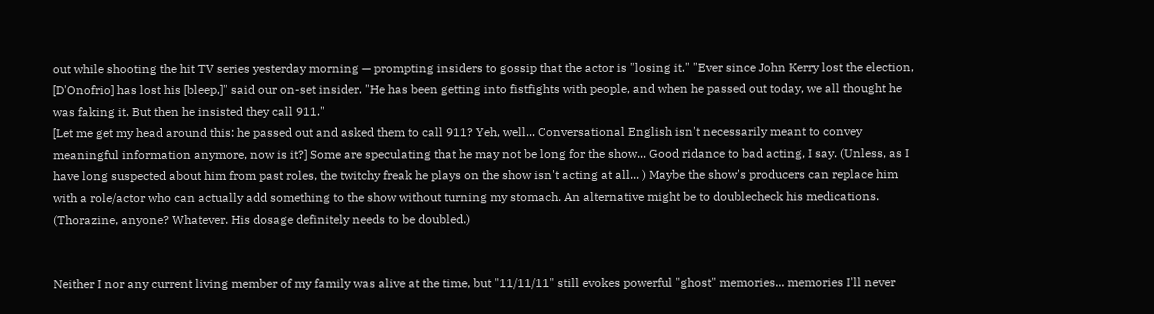out while shooting the hit TV series yesterday morning — prompting insiders to gossip that the actor is "losing it." "Ever since John Kerry lost the election, [D'Onofrio] has lost his [bleep,]" said our on-set insider. "He has been getting into fistfights with people, and when he passed out today, we all thought he was faking it. But then he insisted they call 911."
[Let me get my head around this: he passed out and asked them to call 911? Yeh, well... Conversational English isn't necessarily meant to convey meaningful information anymore, now is it?] Some are speculating that he may not be long for the show... Good ridance to bad acting, I say. (Unless, as I have long suspected about him from past roles, the twitchy freak he plays on the show isn't acting at all... ) Maybe the show's producers can replace him with a role/actor who can actually add something to the show without turning my stomach. An alternative might be to doublecheck his medications. (Thorazine, anyone? Whatever. His dosage definitely needs to be doubled.)


Neither I nor any current living member of my family was alive at the time, but "11/11/11" still evokes powerful "ghost" memories... memories I'll never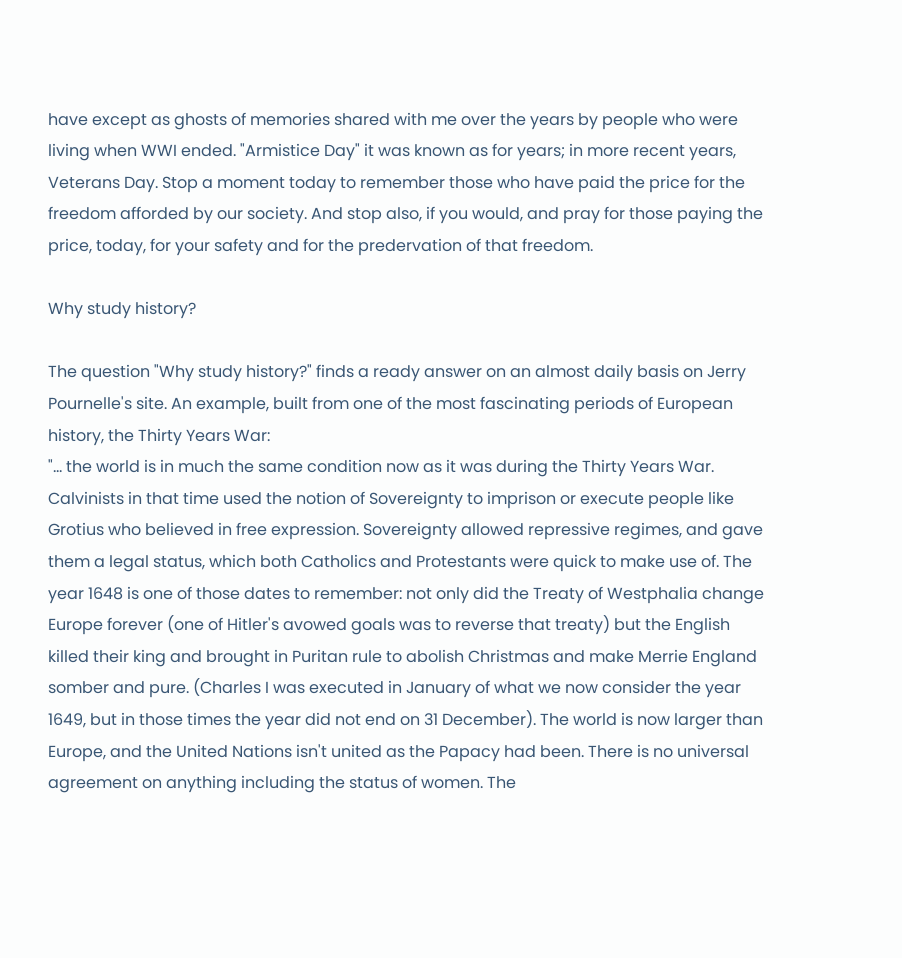have except as ghosts of memories shared with me over the years by people who were living when WWI ended. "Armistice Day" it was known as for years; in more recent years, Veterans Day. Stop a moment today to remember those who have paid the price for the freedom afforded by our society. And stop also, if you would, and pray for those paying the price, today, for your safety and for the predervation of that freedom.

Why study history?

The question "Why study history?" finds a ready answer on an almost daily basis on Jerry Pournelle's site. An example, built from one of the most fascinating periods of European history, the Thirty Years War:
"... the world is in much the same condition now as it was during the Thirty Years War. Calvinists in that time used the notion of Sovereignty to imprison or execute people like Grotius who believed in free expression. Sovereignty allowed repressive regimes, and gave them a legal status, which both Catholics and Protestants were quick to make use of. The year 1648 is one of those dates to remember: not only did the Treaty of Westphalia change Europe forever (one of Hitler's avowed goals was to reverse that treaty) but the English killed their king and brought in Puritan rule to abolish Christmas and make Merrie England somber and pure. (Charles I was executed in January of what we now consider the year 1649, but in those times the year did not end on 31 December). The world is now larger than Europe, and the United Nations isn't united as the Papacy had been. There is no universal agreement on anything including the status of women. The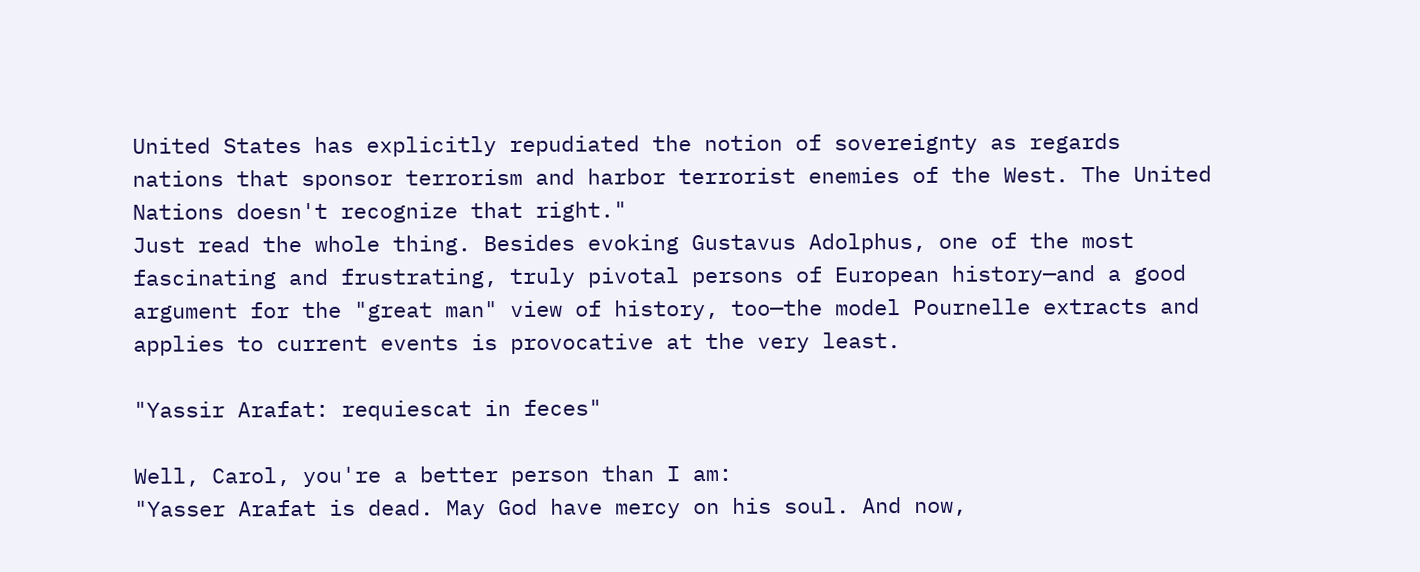United States has explicitly repudiated the notion of sovereignty as regards nations that sponsor terrorism and harbor terrorist enemies of the West. The United Nations doesn't recognize that right."
Just read the whole thing. Besides evoking Gustavus Adolphus, one of the most fascinating and frustrating, truly pivotal persons of European history—and a good argument for the "great man" view of history, too—the model Pournelle extracts and applies to current events is provocative at the very least.

"Yassir Arafat: requiescat in feces"

Well, Carol, you're a better person than I am:
"Yasser Arafat is dead. May God have mercy on his soul. And now,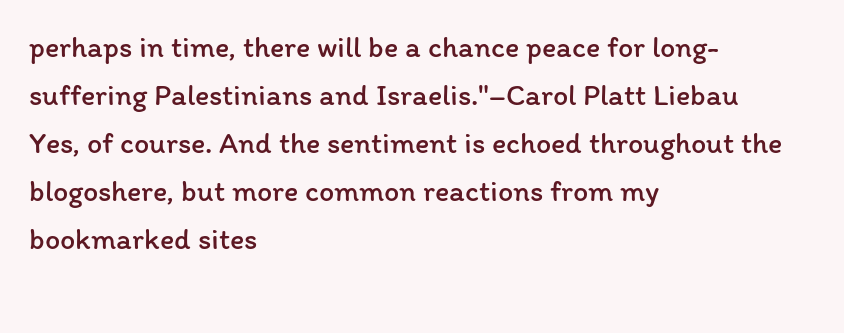perhaps in time, there will be a chance peace for long-suffering Palestinians and Israelis."–Carol Platt Liebau
Yes, of course. And the sentiment is echoed throughout the blogoshere, but more common reactions from my bookmarked sites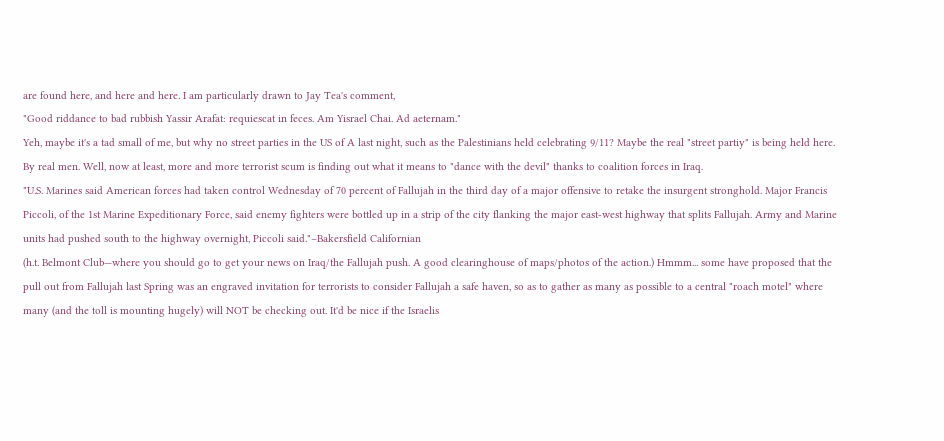are found here, and here and here. I am particularly drawn to Jay Tea's comment,
"Good riddance to bad rubbish Yassir Arafat: requiescat in feces. Am Yisrael Chai. Ad aeternam."
Yeh, maybe it's a tad small of me, but why no street parties in the US of A last night, such as the Palestinians held celebrating 9/11? Maybe the real "street partiy" is being held here. By real men. Well, now at least, more and more terrorist scum is finding out what it means to "dance with the devil" thanks to coalition forces in Iraq.
"U.S. Marines said American forces had taken control Wednesday of 70 percent of Fallujah in the third day of a major offensive to retake the insurgent stronghold. Major Francis Piccoli, of the 1st Marine Expeditionary Force, said enemy fighters were bottled up in a strip of the city flanking the major east-west highway that splits Fallujah. Army and Marine units had pushed south to the highway overnight, Piccoli said."–Bakersfield Californian
(h.t. Belmont Club—where you should go to get your news on Iraq/the Fallujah push. A good clearinghouse of maps/photos of the action.) Hmmm... some have proposed that the pull out from Fallujah last Spring was an engraved invitation for terrorists to consider Fallujah a safe haven, so as to gather as many as possible to a central "roach motel" where many (and the toll is mounting hugely) will NOT be checking out. It'd be nice if the Israelis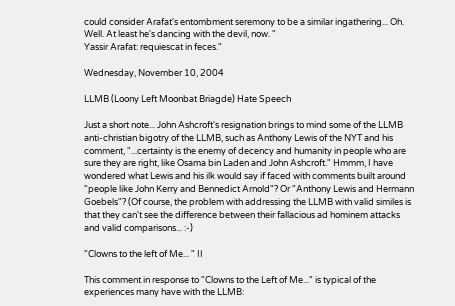could consider Arafat's entombment seremony to be a similar ingathering... Oh. Well. At least he's dancing with the devil, now. "
Yassir Arafat: requiescat in feces."

Wednesday, November 10, 2004

LLMB (Loony Left Moonbat Briagde) Hate Speech

Just a short note... John Ashcroft's resignation brings to mind some of the LLMB anti-christian bigotry of the LLMB, such as Anthony Lewis of the NYT and his comment, "...certainty is the enemy of decency and humanity in people who are sure they are right, like Osama bin Laden and John Ashcroft." Hmmm, I have wondered what Lewis and his ilk would say if faced with comments built around "people like John Kerry and Bennedict Arnold"? Or "Anthony Lewis and Hermann Goebels"? (Of course, the problem with addressing the LLMB with valid similes is that they can't see the difference between their fallacious ad hominem attacks and valid comparisons... :-)

"Clowns to the left of Me... " II

This comment in response to "Clowns to the Left of Me..." is typical of the experiences many have with the LLMB: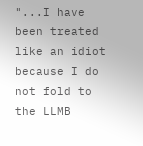"...I have been treated like an idiot because I do not fold to the LLMB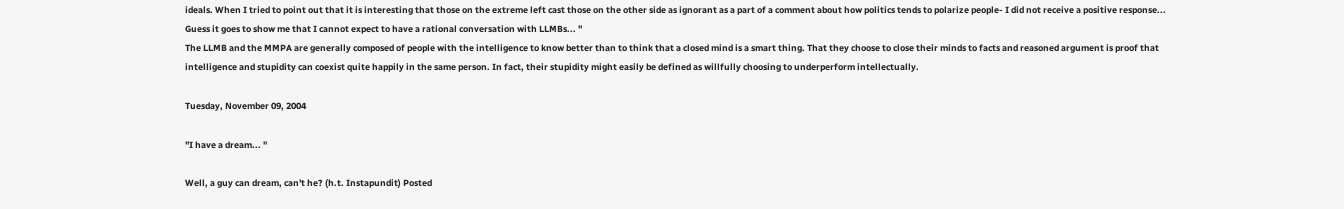ideals. When I tried to point out that it is interesting that those on the extreme left cast those on the other side as ignorant as a part of a comment about how politics tends to polarize people- I did not receive a positive response... Guess it goes to show me that I cannot expect to have a rational conversation with LLMBs... "
The LLMB and the MMPA are generally composed of people with the intelligence to know better than to think that a closed mind is a smart thing. That they choose to close their minds to facts and reasoned argument is proof that intelligence and stupidity can coexist quite happily in the same person. In fact, their stupidity might easily be defined as willfully choosing to underperform intellectually.

Tuesday, November 09, 2004

"I have a dream... "

Well, a guy can dream, can't he? (h.t. Instapundit) Posted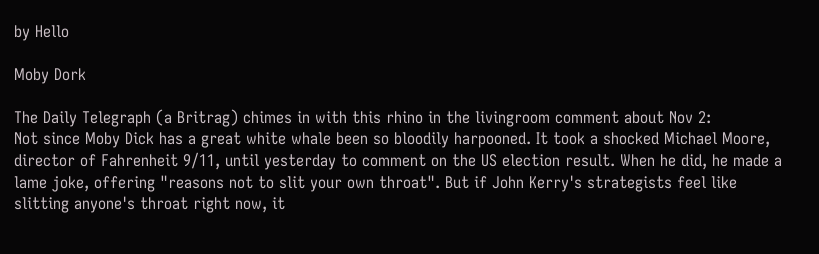by Hello

Moby Dork

The Daily Telegraph (a Britrag) chimes in with this rhino in the livingroom comment about Nov 2:
Not since Moby Dick has a great white whale been so bloodily harpooned. It took a shocked Michael Moore, director of Fahrenheit 9/11, until yesterday to comment on the US election result. When he did, he made a lame joke, offering "reasons not to slit your own throat". But if John Kerry's strategists feel like slitting anyone's throat right now, it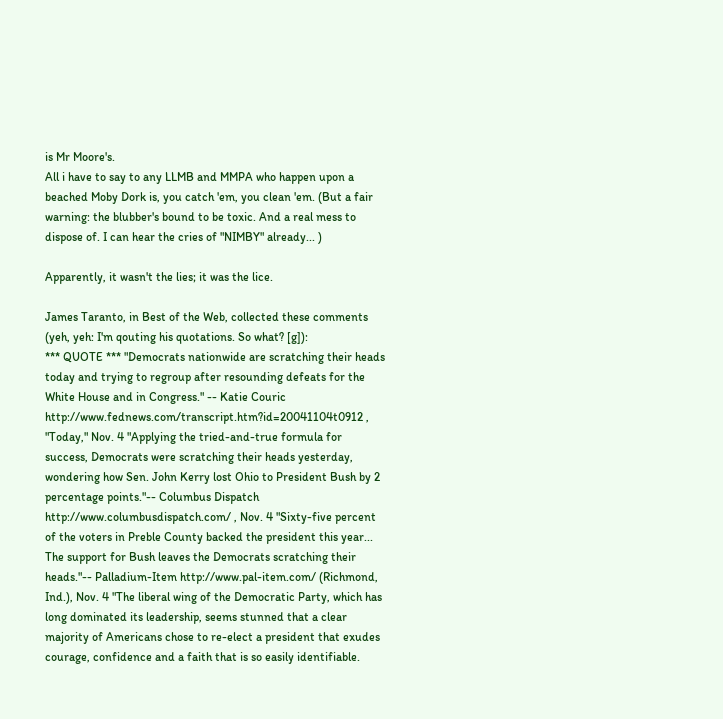is Mr Moore's.
All i have to say to any LLMB and MMPA who happen upon a beached Moby Dork is, you catch 'em, you clean 'em. (But a fair warning: the blubber's bound to be toxic. And a real mess to dispose of. I can hear the cries of "NIMBY" already... )

Apparently, it wasn't the lies; it was the lice.

James Taranto, in Best of the Web, collected these comments (yeh, yeh: I'm qouting his quotations. So what? [g]):
*** QUOTE *** "Democrats nationwide are scratching their heads today and trying to regroup after resounding defeats for the White House and in Congress." -- Katie Couric http://www.fednews.com/transcript.htm?id=20041104t0912 , "Today," Nov. 4 "Applying the tried-and-true formula for success, Democrats were scratching their heads yesterday, wondering how Sen. John Kerry lost Ohio to President Bush by 2 percentage points."-- Columbus Dispatch http://www.columbusdispatch.com/ , Nov. 4 "Sixty-five percent of the voters in Preble County backed the president this year... The support for Bush leaves the Democrats scratching their heads."-- Palladium-Item http://www.pal-item.com/ (Richmond, Ind.), Nov. 4 "The liberal wing of the Democratic Party, which has long dominated its leadership, seems stunned that a clear majority of Americans chose to re-elect a president that exudes courage, confidence and a faith that is so easily identifiable.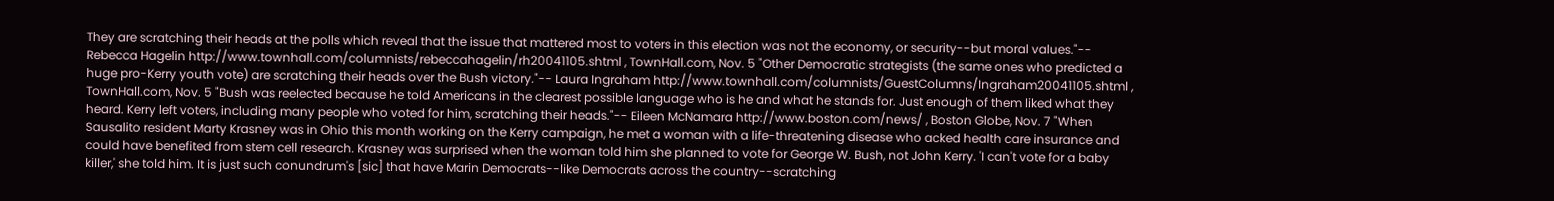They are scratching their heads at the polls which reveal that the issue that mattered most to voters in this election was not the economy, or security--but moral values."-- Rebecca Hagelin http://www.townhall.com/columnists/rebeccahagelin/rh20041105.shtml , TownHall.com, Nov. 5 "Other Democratic strategists (the same ones who predicted a huge pro-Kerry youth vote) are scratching their heads over the Bush victory."-- Laura Ingraham http://www.townhall.com/columnists/GuestColumns/Ingraham20041105.shtml , TownHall.com, Nov. 5 "Bush was reelected because he told Americans in the clearest possible language who is he and what he stands for. Just enough of them liked what they heard. Kerry left voters, including many people who voted for him, scratching their heads."-- Eileen McNamara http://www.boston.com/news/ , Boston Globe, Nov. 7 "When Sausalito resident Marty Krasney was in Ohio this month working on the Kerry campaign, he met a woman with a life-threatening disease who acked health care insurance and could have benefited from stem cell research. Krasney was surprised when the woman told him she planned to vote for George W. Bush, not John Kerry. 'I can't vote for a baby killer,' she told him. It is just such conundrum's [sic] that have Marin Democrats--like Democrats across the country--scratching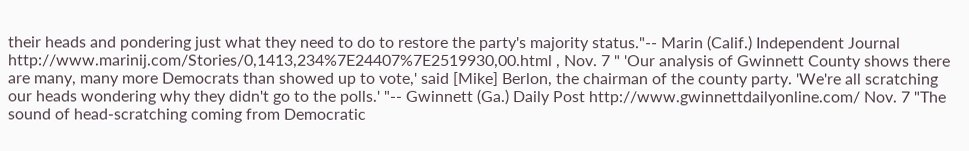their heads and pondering just what they need to do to restore the party's majority status."-- Marin (Calif.) Independent Journal http://www.marinij.com/Stories/0,1413,234%7E24407%7E2519930,00.html , Nov. 7 " 'Our analysis of Gwinnett County shows there are many, many more Democrats than showed up to vote,' said [Mike] Berlon, the chairman of the county party. 'We're all scratching our heads wondering why they didn't go to the polls.' "-- Gwinnett (Ga.) Daily Post http://www.gwinnettdailyonline.com/ Nov. 7 "The sound of head-scratching coming from Democratic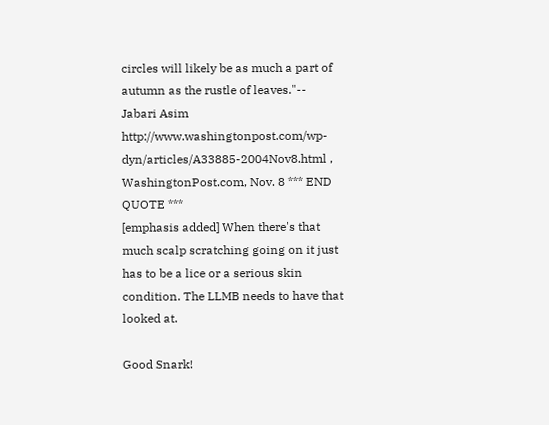circles will likely be as much a part of autumn as the rustle of leaves."-- Jabari Asim http://www.washingtonpost.com/wp-dyn/articles/A33885-2004Nov8.html , WashingtonPost.com, Nov. 8 *** END QUOTE ***
[emphasis added] When there's that much scalp scratching going on it just has to be a lice or a serious skin condition. The LLMB needs to have that looked at.

Good Snark!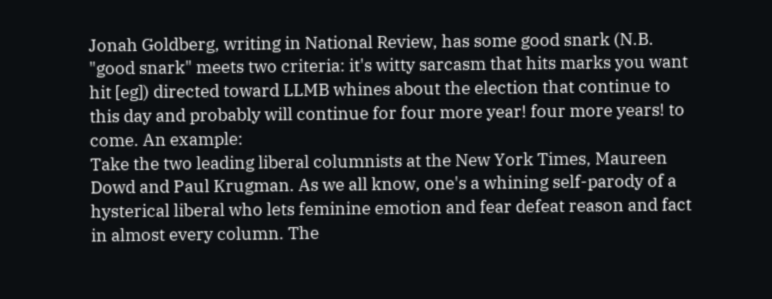Jonah Goldberg, writing in National Review, has some good snark (N.B. "good snark" meets two criteria: it's witty sarcasm that hits marks you want hit [eg]) directed toward LLMB whines about the election that continue to this day and probably will continue for four more year! four more years! to come. An example:
Take the two leading liberal columnists at the New York Times, Maureen Dowd and Paul Krugman. As we all know, one's a whining self-parody of a hysterical liberal who lets feminine emotion and fear defeat reason and fact in almost every column. The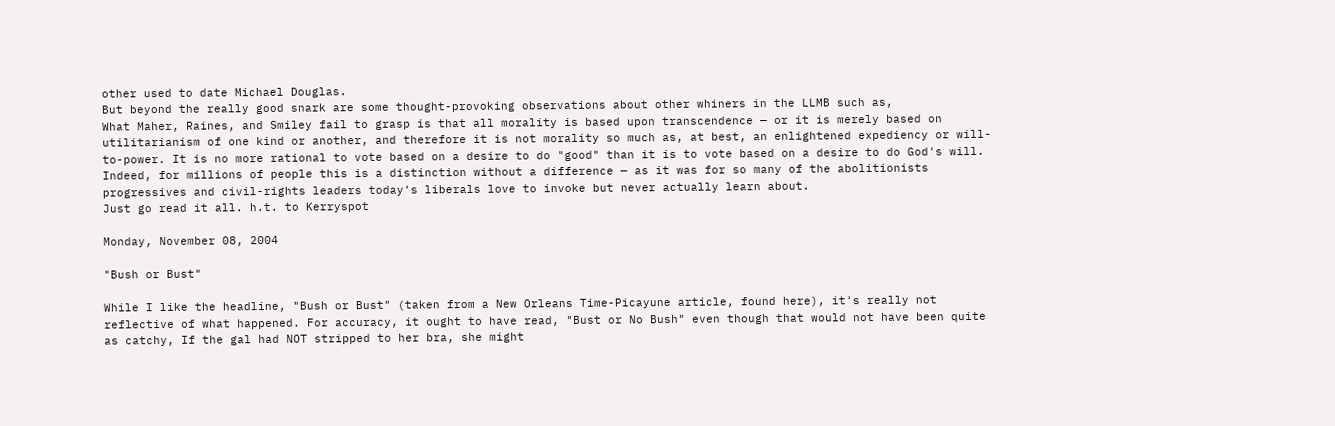other used to date Michael Douglas.
But beyond the really good snark are some thought-provoking observations about other whiners in the LLMB such as,
What Maher, Raines, and Smiley fail to grasp is that all morality is based upon transcendence — or it is merely based on utilitarianism of one kind or another, and therefore it is not morality so much as, at best, an enlightened expediency or will-to-power. It is no more rational to vote based on a desire to do "good" than it is to vote based on a desire to do God's will. Indeed, for millions of people this is a distinction without a difference — as it was for so many of the abolitionists progressives and civil-rights leaders today's liberals love to invoke but never actually learn about.
Just go read it all. h.t. to Kerryspot

Monday, November 08, 2004

"Bush or Bust"

While I like the headline, "Bush or Bust" (taken from a New Orleans Time-Picayune article, found here), it's really not reflective of what happened. For accuracy, it ought to have read, "Bust or No Bush" even though that would not have been quite as catchy, If the gal had NOT stripped to her bra, she might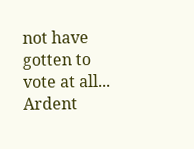not have gotten to vote at all... Ardent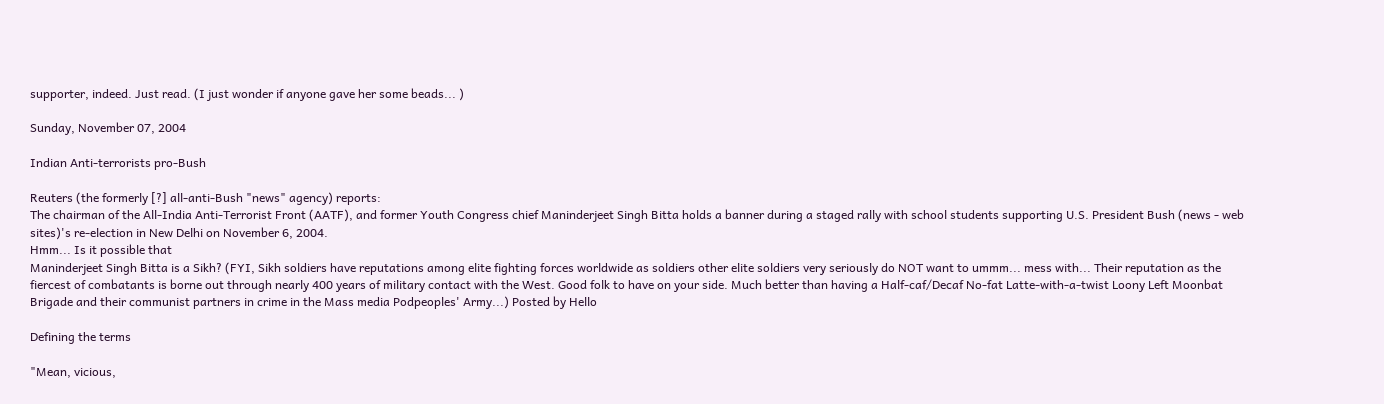supporter, indeed. Just read. (I just wonder if anyone gave her some beads... )

Sunday, November 07, 2004

Indian Anti-terrorists pro-Bush

Reuters (the formerly [?] all-anti-Bush "news" agency) reports:
The chairman of the All-India Anti-Terrorist Front (AATF), and former Youth Congress chief Maninderjeet Singh Bitta holds a banner during a staged rally with school students supporting U.S. President Bush (news - web sites)'s re-election in New Delhi on November 6, 2004.
Hmm... Is it possible that
Maninderjeet Singh Bitta is a Sikh? (FYI, Sikh soldiers have reputations among elite fighting forces worldwide as soldiers other elite soldiers very seriously do NOT want to ummm... mess with... Their reputation as the fiercest of combatants is borne out through nearly 400 years of military contact with the West. Good folk to have on your side. Much better than having a Half-caf/Decaf No-fat Latte-with-a-twist Loony Left Moonbat Brigade and their communist partners in crime in the Mass media Podpeoples' Army...) Posted by Hello

Defining the terms

"Mean, vicious,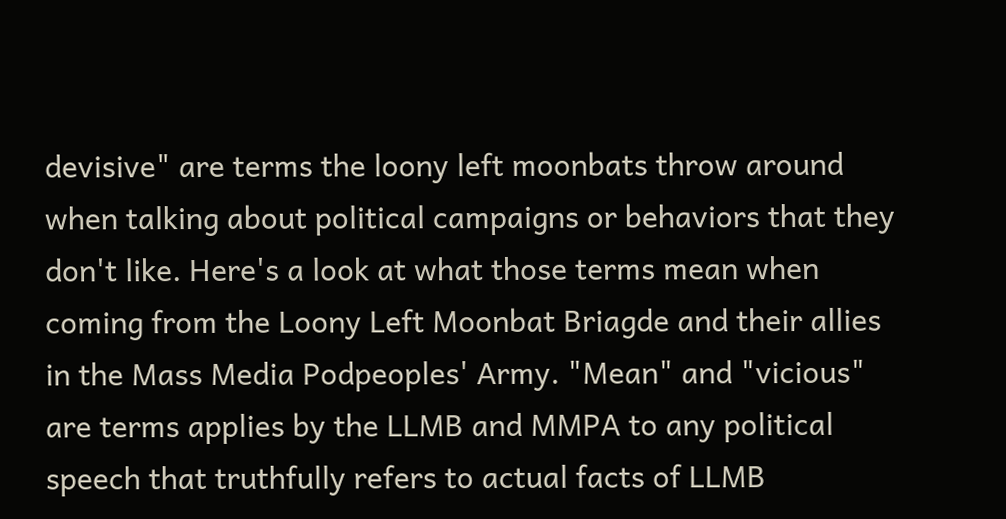devisive" are terms the loony left moonbats throw around when talking about political campaigns or behaviors that they don't like. Here's a look at what those terms mean when coming from the Loony Left Moonbat Briagde and their allies in the Mass Media Podpeoples' Army. "Mean" and "vicious" are terms applies by the LLMB and MMPA to any political speech that truthfully refers to actual facts of LLMB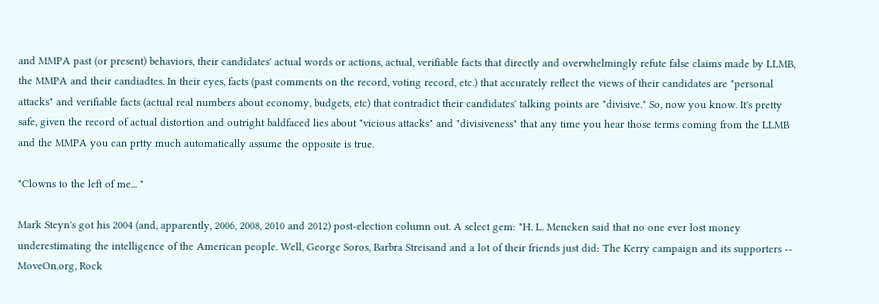and MMPA past (or present) behaviors, their candidates' actual words or actions, actual, verifiable facts that directly and overwhelmingly refute false claims made by LLMB, the MMPA and their candiadtes. In their eyes, facts (past comments on the record, voting record, etc.) that accurately reflect the views of their candidates are "personal attacks" and verifiable facts (actual real numbers about economy, budgets, etc) that contradict their candidates' talking points are "divisive." So, now you know. It's pretty safe, given the record of actual distortion and outright baldfaced lies about "vicious attacks" and "divisiveness" that any time you hear those terms coming from the LLMB and the MMPA you can prtty much automatically assume the opposite is true.

"Clowns to the left of me... "

Mark Steyn's got his 2004 (and, apparently, 2006, 2008, 2010 and 2012) post-election column out. A select gem: "H. L. Mencken said that no one ever lost money underestimating the intelligence of the American people. Well, George Soros, Barbra Streisand and a lot of their friends just did: The Kerry campaign and its supporters -- MoveOn.org, Rock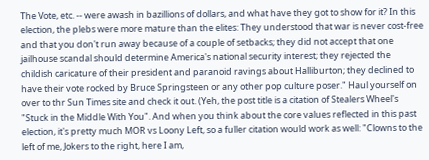The Vote, etc. -- were awash in bazillions of dollars, and what have they got to show for it? In this election, the plebs were more mature than the elites: They understood that war is never cost-free and that you don't run away because of a couple of setbacks; they did not accept that one jailhouse scandal should determine America's national security interest; they rejected the childish caricature of their president and paranoid ravings about Halliburton; they declined to have their vote rocked by Bruce Springsteen or any other pop culture poser." Haul yourself on over to thr Sun Times site and check it out. (Yeh, the post title is a citation of Stealers Wheel's "Stuck in the Middle With You". And when you think about the core values reflected in this past election, it's pretty much MOR vs Loony Left, so a fuller citation would work as well: "Clowns to the left of me, Jokers to the right, here I am,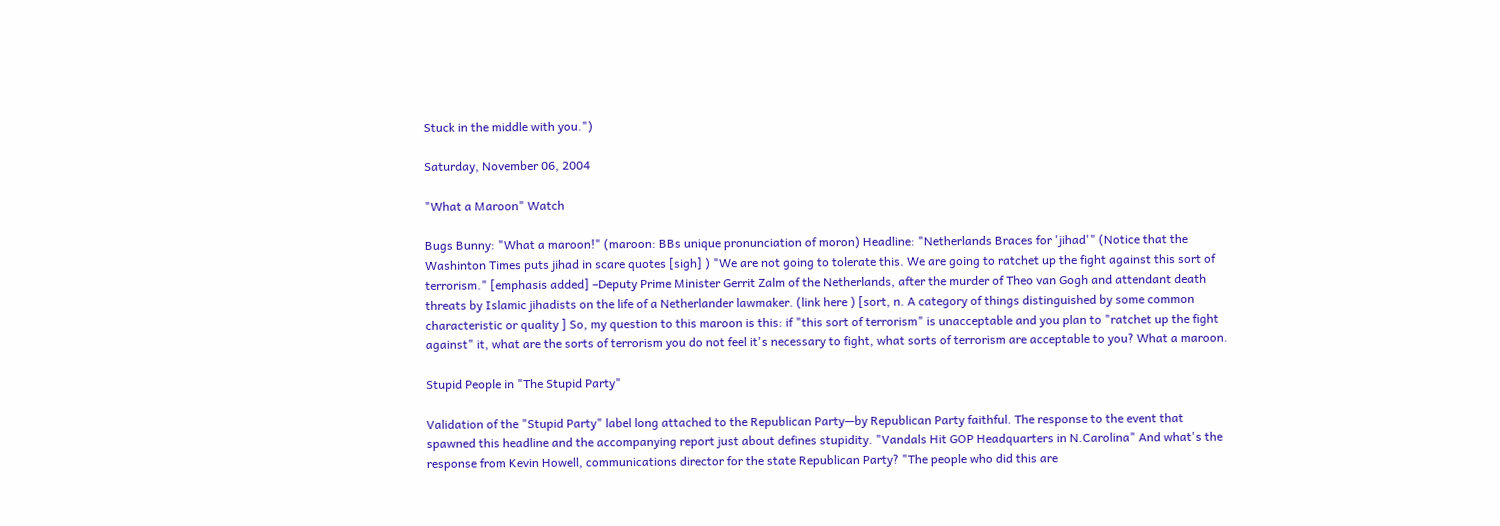Stuck in the middle with you.")

Saturday, November 06, 2004

"What a Maroon" Watch

Bugs Bunny: "What a maroon!" (maroon: BBs unique pronunciation of moron) Headline: "Netherlands Braces for 'jihad'" (Notice that the Washinton Times puts jihad in scare quotes [sigh] ) "We are not going to tolerate this. We are going to ratchet up the fight against this sort of terrorism." [emphasis added] –Deputy Prime Minister Gerrit Zalm of the Netherlands, after the murder of Theo van Gogh and attendant death threats by Islamic jihadists on the life of a Netherlander lawmaker. (link here ) [sort, n. A category of things distinguished by some common characteristic or quality ] So, my question to this maroon is this: if "this sort of terrorism" is unacceptable and you plan to "ratchet up the fight against" it, what are the sorts of terrorism you do not feel it's necessary to fight, what sorts of terrorism are acceptable to you? What a maroon.

Stupid People in "The Stupid Party"

Validation of the "Stupid Party" label long attached to the Republican Party—by Republican Party faithful. The response to the event that spawned this headline and the accompanying report just about defines stupidity. "Vandals Hit GOP Headquarters in N.Carolina" And what's the response from Kevin Howell, communications director for the state Republican Party? "The people who did this are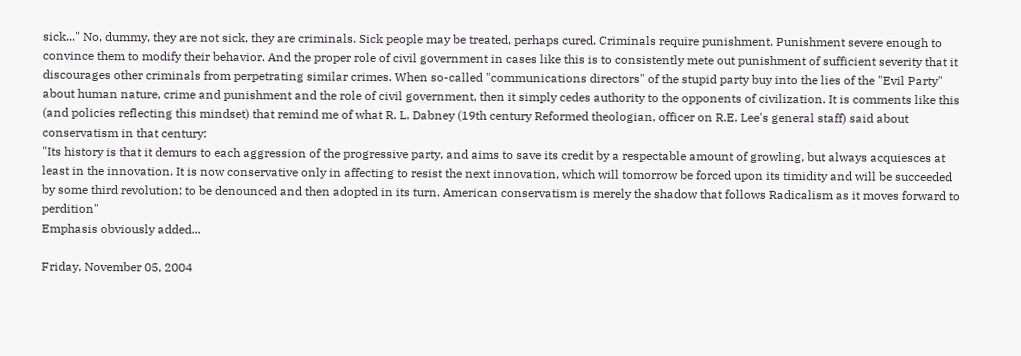sick..." No, dummy, they are not sick, they are criminals. Sick people may be treated, perhaps cured. Criminals require punishment. Punishment severe enough to convince them to modify their behavior. And the proper role of civil government in cases like this is to consistently mete out punishment of sufficient severity that it discourages other criminals from perpetrating similar crimes. When so-called "communications directors" of the stupid party buy into the lies of the "Evil Party" about human nature, crime and punishment and the role of civil government, then it simply cedes authority to the opponents of civilization. It is comments like this (and policies reflecting this mindset) that remind me of what R. L. Dabney (19th century Reformed theologian, officer on R.E. Lee's general staff) said about conservatism in that century:
"Its history is that it demurs to each aggression of the progressive party, and aims to save its credit by a respectable amount of growling, but always acquiesces at least in the innovation. It is now conservative only in affecting to resist the next innovation, which will tomorrow be forced upon its timidity and will be succeeded by some third revolution; to be denounced and then adopted in its turn. American conservatism is merely the shadow that follows Radicalism as it moves forward to perdition"
Emphasis obviously added...

Friday, November 05, 2004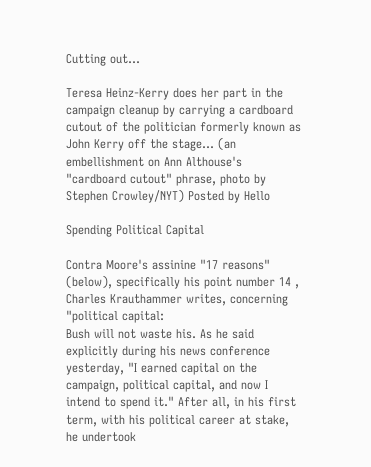Cutting out...

Teresa Heinz-Kerry does her part in the campaign cleanup by carrying a cardboard cutout of the politician formerly known as John Kerry off the stage... (an embellishment on Ann Althouse's "cardboard cutout" phrase, photo by Stephen Crowley/NYT) Posted by Hello

Spending Political Capital

Contra Moore's assinine "17 reasons" (below), specifically his point number 14 , Charles Krauthammer writes, concerning "political capital:
Bush will not waste his. As he said explicitly during his news conference yesterday, "I earned capital on the campaign, political capital, and now I intend to spend it." After all, in his first term, with his political career at stake, he undertook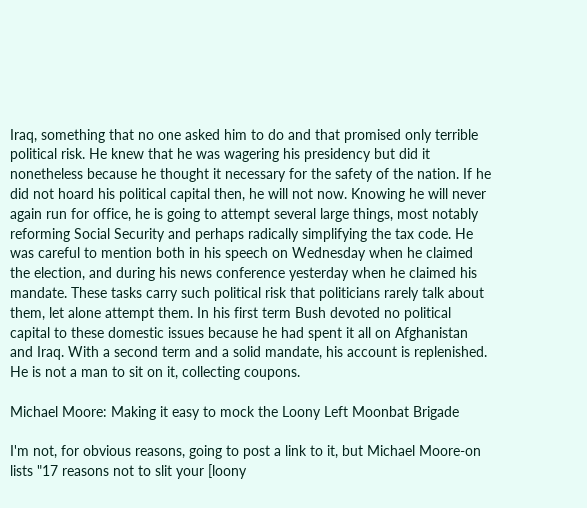Iraq, something that no one asked him to do and that promised only terrible political risk. He knew that he was wagering his presidency but did it nonetheless because he thought it necessary for the safety of the nation. If he did not hoard his political capital then, he will not now. Knowing he will never again run for office, he is going to attempt several large things, most notably reforming Social Security and perhaps radically simplifying the tax code. He was careful to mention both in his speech on Wednesday when he claimed the election, and during his news conference yesterday when he claimed his mandate. These tasks carry such political risk that politicians rarely talk about them, let alone attempt them. In his first term Bush devoted no political capital to these domestic issues because he had spent it all on Afghanistan and Iraq. With a second term and a solid mandate, his account is replenished. He is not a man to sit on it, collecting coupons.

Michael Moore: Making it easy to mock the Loony Left Moonbat Brigade

I'm not, for obvious reasons, going to post a link to it, but Michael Moore-on lists "17 reasons not to slit your [loony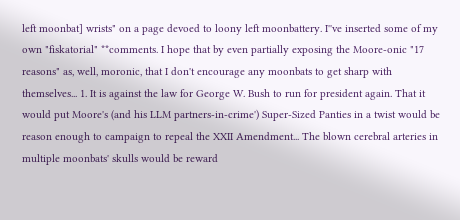left moonbat] wrists" on a page devoed to loony left moonbattery. I''ve inserted some of my own "fiskatorial" **comments. I hope that by even partially exposing the Moore-onic "17 reasons" as, well, moronic, that I don't encourage any moonbats to get sharp with themselves... 1. It is against the law for George W. Bush to run for president again. That it would put Moore's (and his LLM partners-in-crime') Super-Sized Panties in a twist would be reason enough to campaign to repeal the XXII Amendment... The blown cerebral arteries in multiple moonbats' skulls would be reward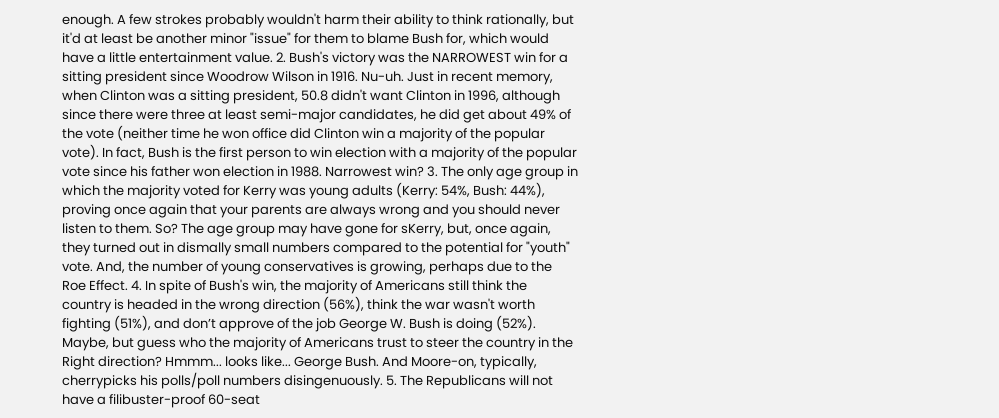enough. A few strokes probably wouldn't harm their ability to think rationally, but it'd at least be another minor "issue" for them to blame Bush for, which would have a little entertainment value. 2. Bush's victory was the NARROWEST win for a sitting president since Woodrow Wilson in 1916. Nu-uh. Just in recent memory, when Clinton was a sitting president, 50.8 didn't want Clinton in 1996, although since there were three at least semi-major candidates, he did get about 49% of the vote (neither time he won office did Clinton win a majority of the popular vote). In fact, Bush is the first person to win election with a majority of the popular vote since his father won election in 1988. Narrowest win? 3. The only age group in which the majority voted for Kerry was young adults (Kerry: 54%, Bush: 44%), proving once again that your parents are always wrong and you should never listen to them. So? The age group may have gone for sKerry, but, once again, they turned out in dismally small numbers compared to the potential for "youth" vote. And, the number of young conservatives is growing, perhaps due to the Roe Effect. 4. In spite of Bush's win, the majority of Americans still think the country is headed in the wrong direction (56%), think the war wasn't worth fighting (51%), and don’t approve of the job George W. Bush is doing (52%). Maybe, but guess who the majority of Americans trust to steer the country in the Right direction? Hmmm... looks like... George Bush. And Moore-on, typically, cherrypicks his polls/poll numbers disingenuously. 5. The Republicans will not have a filibuster-proof 60-seat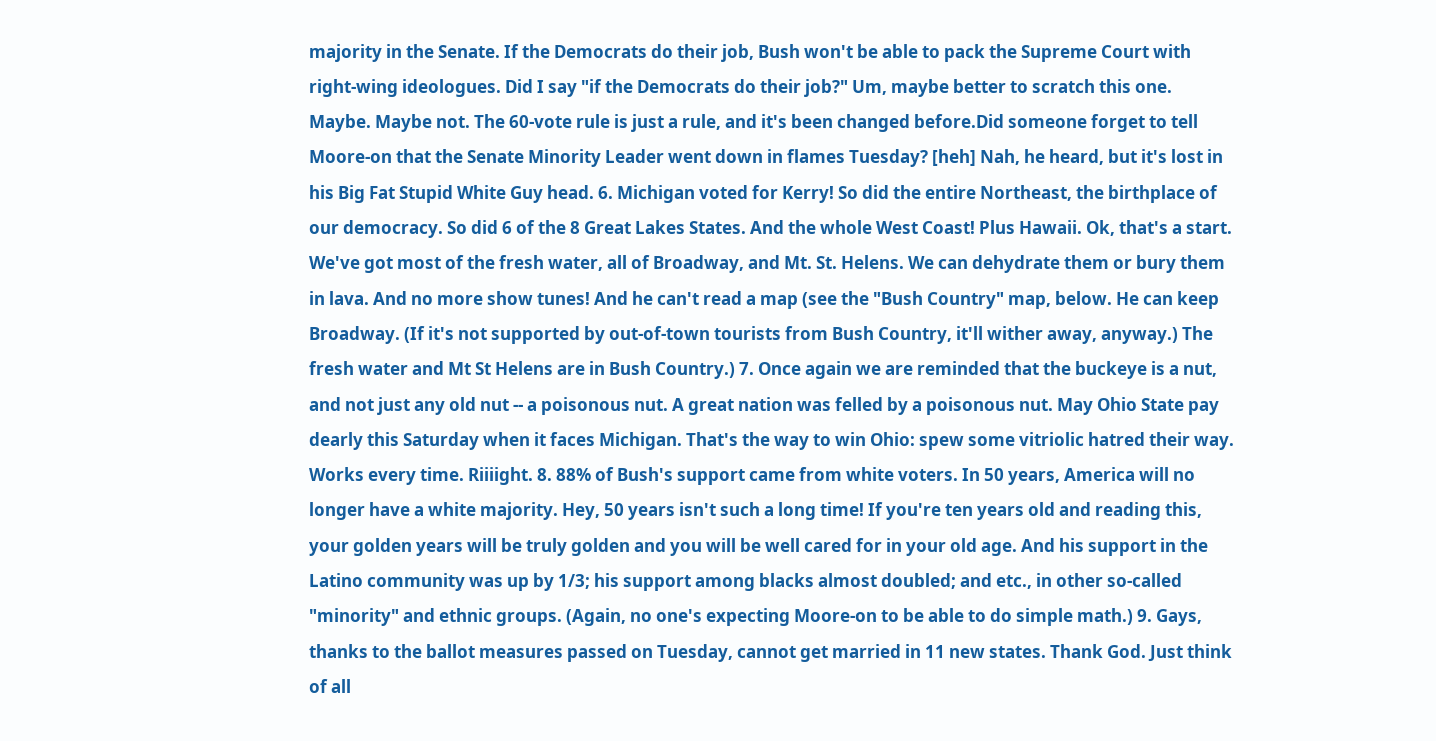majority in the Senate. If the Democrats do their job, Bush won't be able to pack the Supreme Court with right-wing ideologues. Did I say "if the Democrats do their job?" Um, maybe better to scratch this one. Maybe. Maybe not. The 60-vote rule is just a rule, and it's been changed before.Did someone forget to tell Moore-on that the Senate Minority Leader went down in flames Tuesday? [heh] Nah, he heard, but it's lost in his Big Fat Stupid White Guy head. 6. Michigan voted for Kerry! So did the entire Northeast, the birthplace of our democracy. So did 6 of the 8 Great Lakes States. And the whole West Coast! Plus Hawaii. Ok, that's a start. We've got most of the fresh water, all of Broadway, and Mt. St. Helens. We can dehydrate them or bury them in lava. And no more show tunes! And he can't read a map (see the "Bush Country" map, below. He can keep Broadway. (If it's not supported by out-of-town tourists from Bush Country, it'll wither away, anyway.) The fresh water and Mt St Helens are in Bush Country.) 7. Once again we are reminded that the buckeye is a nut, and not just any old nut -- a poisonous nut. A great nation was felled by a poisonous nut. May Ohio State pay dearly this Saturday when it faces Michigan. That's the way to win Ohio: spew some vitriolic hatred their way. Works every time. Riiiight. 8. 88% of Bush's support came from white voters. In 50 years, America will no longer have a white majority. Hey, 50 years isn't such a long time! If you're ten years old and reading this, your golden years will be truly golden and you will be well cared for in your old age. And his support in the Latino community was up by 1/3; his support among blacks almost doubled; and etc., in other so-called "minority" and ethnic groups. (Again, no one's expecting Moore-on to be able to do simple math.) 9. Gays, thanks to the ballot measures passed on Tuesday, cannot get married in 11 new states. Thank God. Just think of all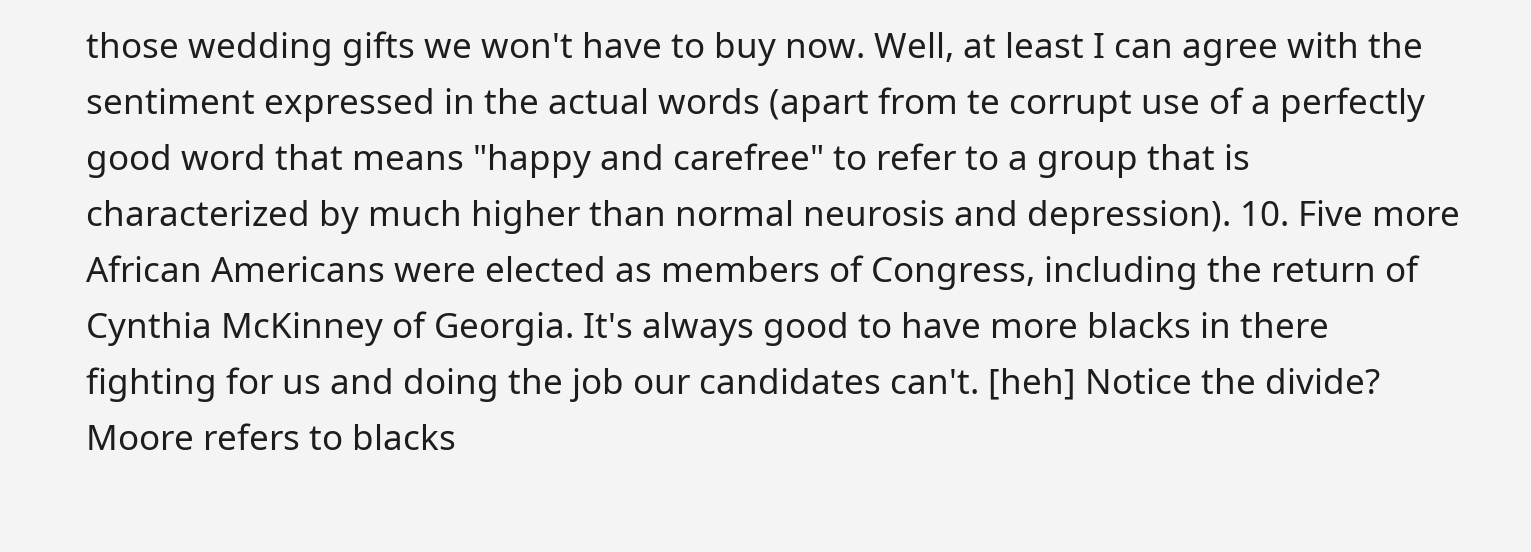those wedding gifts we won't have to buy now. Well, at least I can agree with the sentiment expressed in the actual words (apart from te corrupt use of a perfectly good word that means "happy and carefree" to refer to a group that is characterized by much higher than normal neurosis and depression). 10. Five more African Americans were elected as members of Congress, including the return of Cynthia McKinney of Georgia. It's always good to have more blacks in there fighting for us and doing the job our candidates can't. [heh] Notice the divide? Moore refers to blacks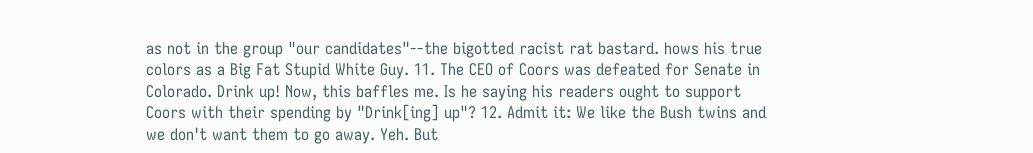as not in the group "our candidates"--the bigotted racist rat bastard. hows his true colors as a Big Fat Stupid White Guy. 11. The CEO of Coors was defeated for Senate in Colorado. Drink up! Now, this baffles me. Is he saying his readers ought to support Coors with their spending by "Drink[ing] up"? 12. Admit it: We like the Bush twins and we don't want them to go away. Yeh. But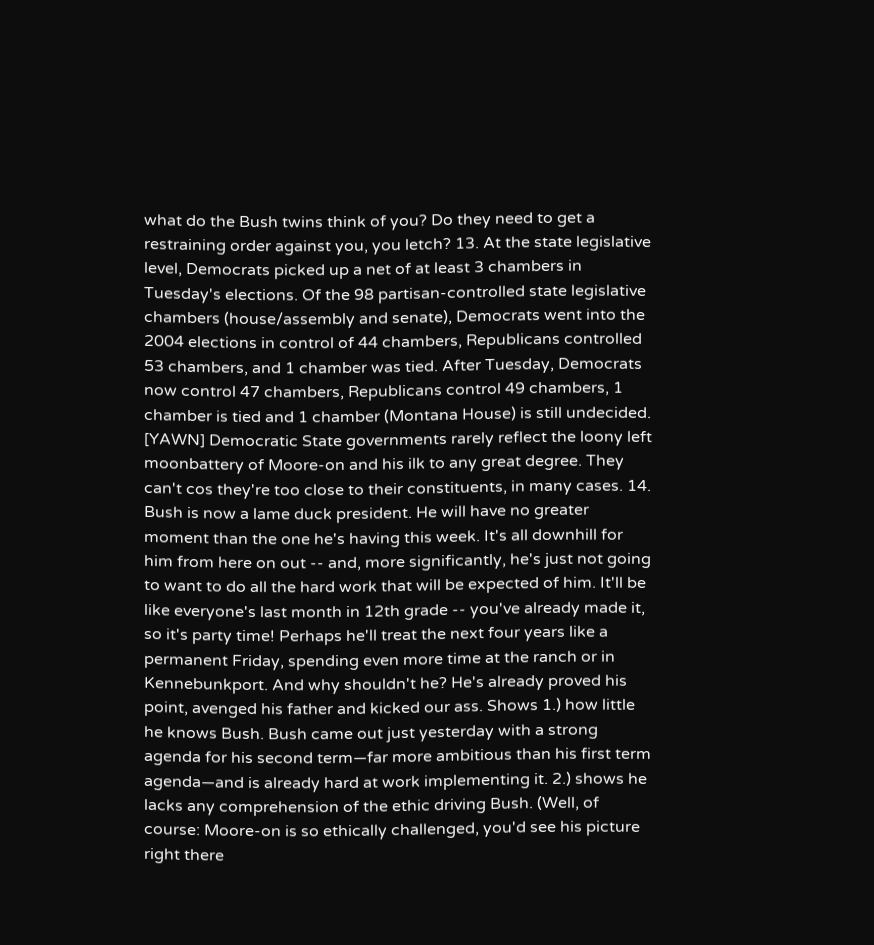what do the Bush twins think of you? Do they need to get a restraining order against you, you letch? 13. At the state legislative level, Democrats picked up a net of at least 3 chambers in Tuesday's elections. Of the 98 partisan-controlled state legislative chambers (house/assembly and senate), Democrats went into the 2004 elections in control of 44 chambers, Republicans controlled 53 chambers, and 1 chamber was tied. After Tuesday, Democrats now control 47 chambers, Republicans control 49 chambers, 1 chamber is tied and 1 chamber (Montana House) is still undecided. [YAWN] Democratic State governments rarely reflect the loony left moonbattery of Moore-on and his ilk to any great degree. They can't cos they're too close to their constituents, in many cases. 14. Bush is now a lame duck president. He will have no greater moment than the one he's having this week. It's all downhill for him from here on out -- and, more significantly, he's just not going to want to do all the hard work that will be expected of him. It'll be like everyone's last month in 12th grade -- you've already made it, so it's party time! Perhaps he'll treat the next four years like a permanent Friday, spending even more time at the ranch or in Kennebunkport. And why shouldn't he? He's already proved his point, avenged his father and kicked our ass. Shows 1.) how little he knows Bush. Bush came out just yesterday with a strong agenda for his second term—far more ambitious than his first term agenda—and is already hard at work implementing it. 2.) shows he lacks any comprehension of the ethic driving Bush. (Well, of course: Moore-on is so ethically challenged, you'd see his picture right there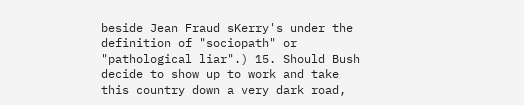beside Jean Fraud sKerry's under the definition of "sociopath" or "pathological liar".) 15. Should Bush decide to show up to work and take this country down a very dark road,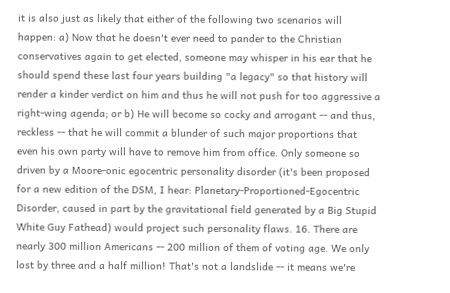it is also just as likely that either of the following two scenarios will happen: a) Now that he doesn't ever need to pander to the Christian conservatives again to get elected, someone may whisper in his ear that he should spend these last four years building "a legacy" so that history will render a kinder verdict on him and thus he will not push for too aggressive a right-wing agenda; or b) He will become so cocky and arrogant -- and thus, reckless -- that he will commit a blunder of such major proportions that even his own party will have to remove him from office. Only someone so driven by a Moore-onic egocentric personality disorder (it's been proposed for a new edition of the DSM, I hear: Planetary-Proportioned-Egocentric Disorder, caused in part by the gravitational field generated by a Big Stupid White Guy Fathead) would project such personality flaws. 16. There are nearly 300 million Americans -- 200 million of them of voting age. We only lost by three and a half million! That's not a landslide -- it means we're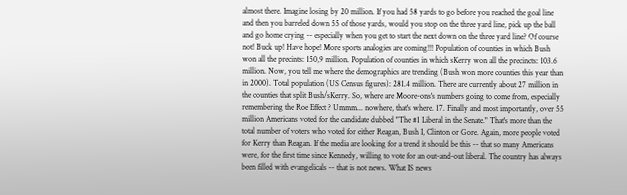almost there. Imagine losing by 20 million. If you had 58 yards to go before you reached the goal line and then you barreled down 55 of those yards, would you stop on the three yard line, pick up the ball and go home crying -- especially when you get to start the next down on the three yard line? Of course not! Buck up! Have hope! More sports analogies are coming!!! Population of counties in which Bush won all the precints: 150,9 million. Population of counties in which sKerry won all the precincts: 103.6 million. Now, you tell me where the demographics are trending (Bush won more counties this year than in 2000). Total population (US Census figures): 281.4 million. There are currently about 27 million in the counties that split Bush/sKerry. So, where are Moore-ons's numbers going to come from, especially remembering the Roe Effect ? Ummm... nowhere, that's where. 17. Finally and most importantly, over 55 million Americans voted for the candidate dubbed "The #1 Liberal in the Senate." That's more than the total number of voters who voted for either Reagan, Bush I, Clinton or Gore. Again, more people voted for Kerry than Reagan. If the media are looking for a trend it should be this -- that so many Americans were, for the first time since Kennedy, willing to vote for an out-and-out liberal. The country has always been filled with evangelicals -- that is not news. What IS news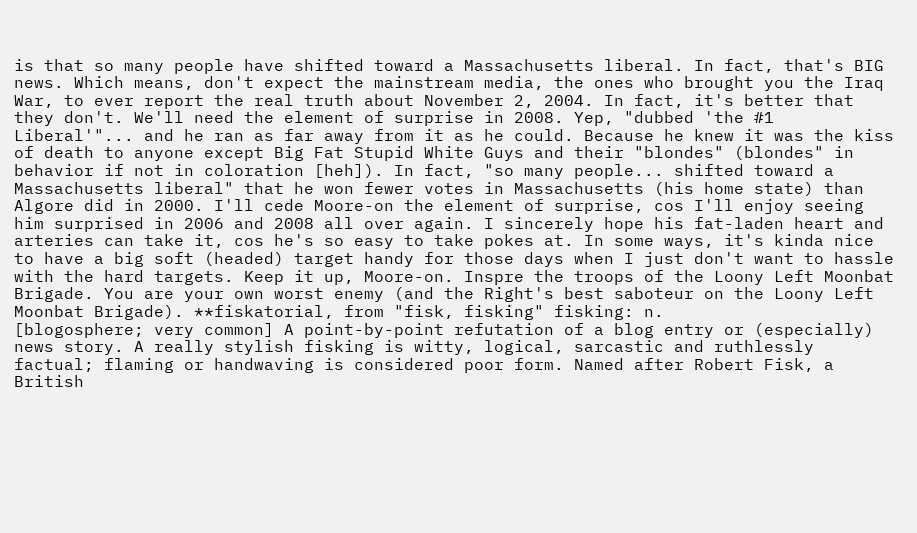is that so many people have shifted toward a Massachusetts liberal. In fact, that's BIG news. Which means, don't expect the mainstream media, the ones who brought you the Iraq War, to ever report the real truth about November 2, 2004. In fact, it's better that they don't. We'll need the element of surprise in 2008. Yep, "dubbed 'the #1 Liberal'"... and he ran as far away from it as he could. Because he knew it was the kiss of death to anyone except Big Fat Stupid White Guys and their "blondes" (blondes" in behavior if not in coloration [heh]). In fact, "so many people... shifted toward a Massachusetts liberal" that he won fewer votes in Massachusetts (his home state) than Algore did in 2000. I'll cede Moore-on the element of surprise, cos I'll enjoy seeing him surprised in 2006 and 2008 all over again. I sincerely hope his fat-laden heart and arteries can take it, cos he's so easy to take pokes at. In some ways, it's kinda nice to have a big soft (headed) target handy for those days when I just don't want to hassle with the hard targets. Keep it up, Moore-on. Inspre the troops of the Loony Left Moonbat Brigade. You are your own worst enemy (and the Right's best saboteur on the Loony Left Moonbat Brigade). **fiskatorial, from "fisk, fisking" fisking: n.
[blogosphere; very common] A point-by-point refutation of a blog entry or (especially) news story. A really stylish fisking is witty, logical, sarcastic and ruthlessly factual; flaming or handwaving is considered poor form. Named after Robert Fisk, a British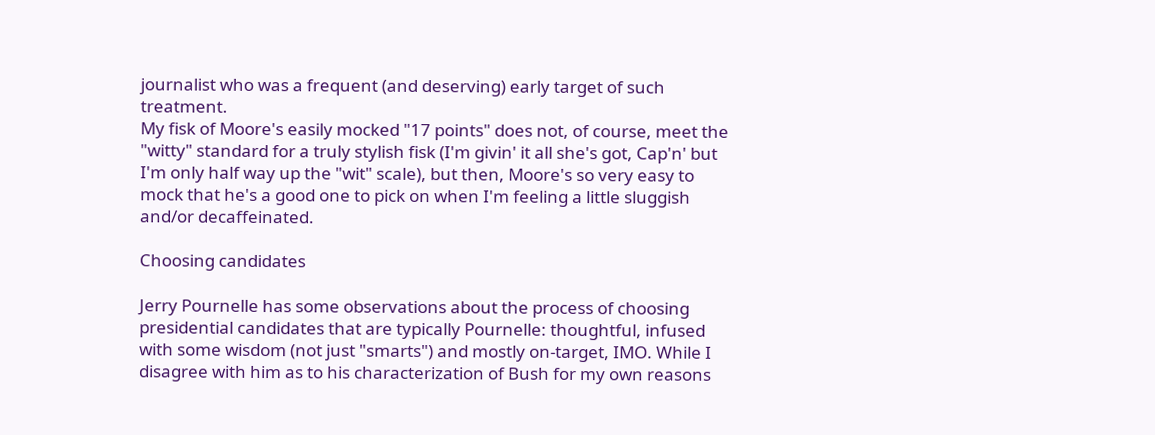journalist who was a frequent (and deserving) early target of such treatment.
My fisk of Moore's easily mocked "17 points" does not, of course, meet the "witty" standard for a truly stylish fisk (I'm givin' it all she's got, Cap'n' but I'm only half way up the "wit" scale), but then, Moore's so very easy to mock that he's a good one to pick on when I'm feeling a little sluggish and/or decaffeinated.

Choosing candidates

Jerry Pournelle has some observations about the process of choosing presidential candidates that are typically Pournelle: thoughtful, infused with some wisdom (not just "smarts") and mostly on-target, IMO. While I disagree with him as to his characterization of Bush for my own reasons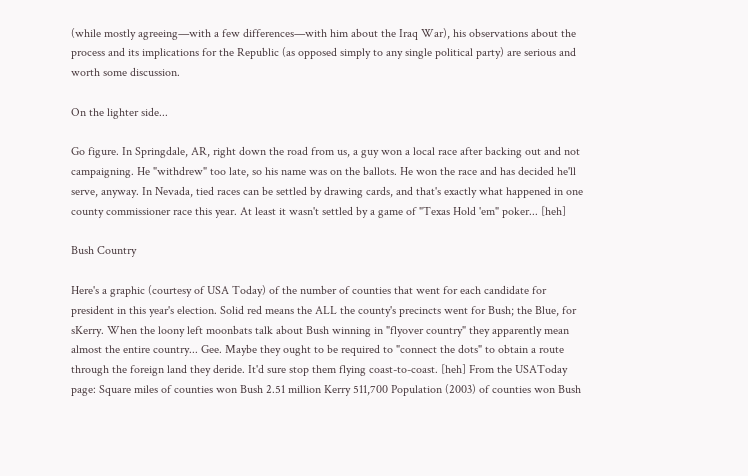(while mostly agreeing—with a few differences—with him about the Iraq War), his observations about the process and its implications for the Republic (as opposed simply to any single political party) are serious and worth some discussion.

On the lighter side...

Go figure. In Springdale, AR, right down the road from us, a guy won a local race after backing out and not campaigning. He "withdrew" too late, so his name was on the ballots. He won the race and has decided he'll serve, anyway. In Nevada, tied races can be settled by drawing cards, and that's exactly what happened in one county commissioner race this year. At least it wasn't settled by a game of "Texas Hold 'em" poker... [heh]

Bush Country

Here's a graphic (courtesy of USA Today) of the number of counties that went for each candidate for president in this year's election. Solid red means the ALL the county's precincts went for Bush; the Blue, for sKerry. When the loony left moonbats talk about Bush winning in "flyover country" they apparently mean almost the entire country... Gee. Maybe they ought to be required to "connect the dots" to obtain a route through the foreign land they deride. It'd sure stop them flying coast-to-coast. [heh] From the USAToday page: Square miles of counties won Bush 2.51 million Kerry 511,700 Population (2003) of counties won Bush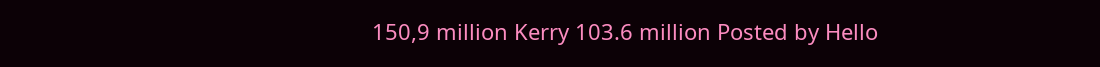150,9 million Kerry 103.6 million Posted by Hello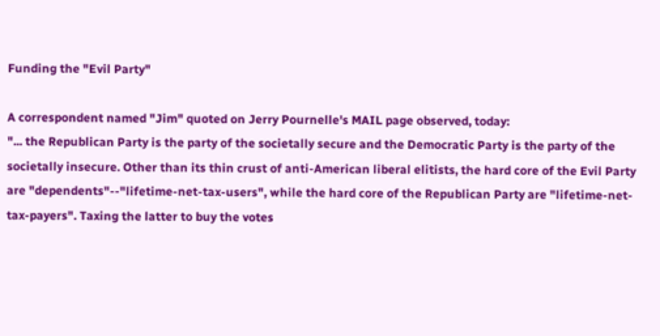Funding the "Evil Party"

A correspondent named "Jim" quoted on Jerry Pournelle's MAIL page observed, today:
"... the Republican Party is the party of the societally secure and the Democratic Party is the party of the societally insecure. Other than its thin crust of anti-American liberal elitists, the hard core of the Evil Party are "dependents"--"lifetime-net-tax-users", while the hard core of the Republican Party are "lifetime-net-tax-payers". Taxing the latter to buy the votes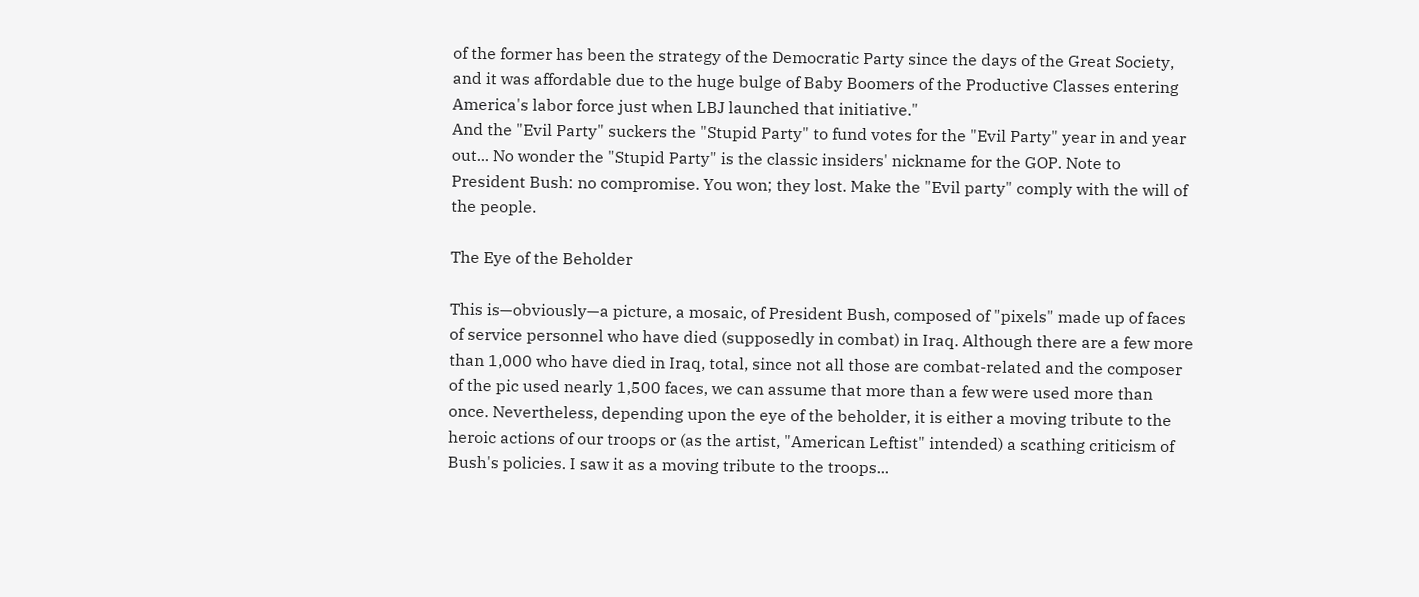of the former has been the strategy of the Democratic Party since the days of the Great Society, and it was affordable due to the huge bulge of Baby Boomers of the Productive Classes entering America's labor force just when LBJ launched that initiative."
And the "Evil Party" suckers the "Stupid Party" to fund votes for the "Evil Party" year in and year out... No wonder the "Stupid Party" is the classic insiders' nickname for the GOP. Note to President Bush: no compromise. You won; they lost. Make the "Evil party" comply with the will of the people.

The Eye of the Beholder

This is—obviously—a picture, a mosaic, of President Bush, composed of "pixels" made up of faces of service personnel who have died (supposedly in combat) in Iraq. Although there are a few more than 1,000 who have died in Iraq, total, since not all those are combat-related and the composer of the pic used nearly 1,500 faces, we can assume that more than a few were used more than once. Nevertheless, depending upon the eye of the beholder, it is either a moving tribute to the heroic actions of our troops or (as the artist, "American Leftist" intended) a scathing criticism of Bush's policies. I saw it as a moving tribute to the troops...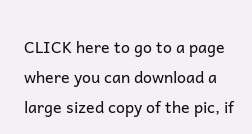CLICK here to go to a page where you can download a large sized copy of the pic, if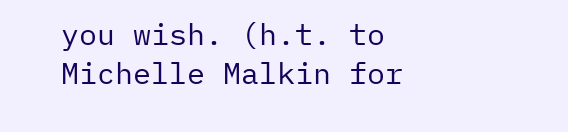you wish. (h.t. to Michelle Malkin for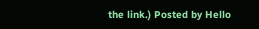the link.) Posted by Hello